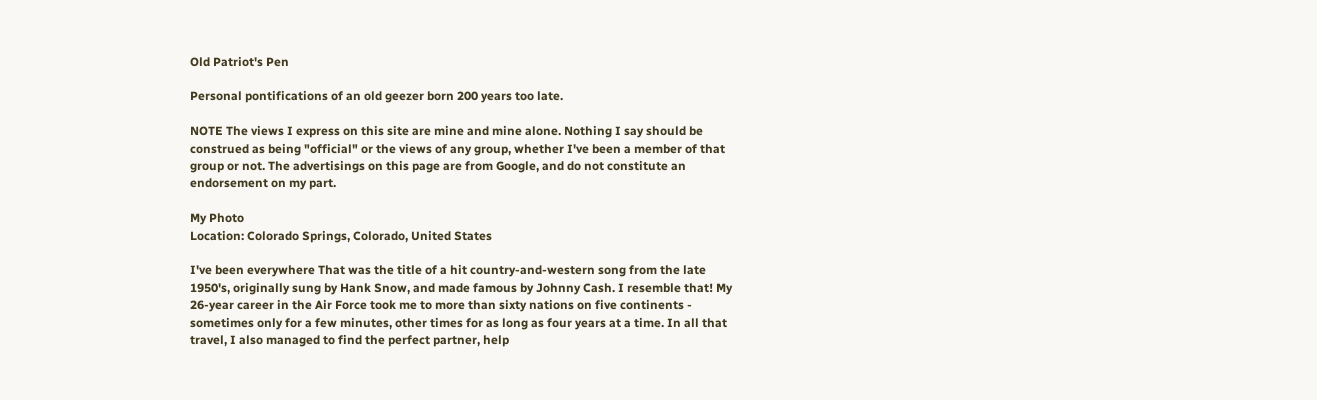Old Patriot's Pen

Personal pontifications of an old geezer born 200 years too late.

NOTE The views I express on this site are mine and mine alone. Nothing I say should be construed as being "official" or the views of any group, whether I've been a member of that group or not. The advertisings on this page are from Google, and do not constitute an endorsement on my part.

My Photo
Location: Colorado Springs, Colorado, United States

I've been everywhere That was the title of a hit country-and-western song from the late 1950's, originally sung by Hank Snow, and made famous by Johnny Cash. I resemble that! My 26-year career in the Air Force took me to more than sixty nations on five continents - sometimes only for a few minutes, other times for as long as four years at a time. In all that travel, I also managed to find the perfect partner, help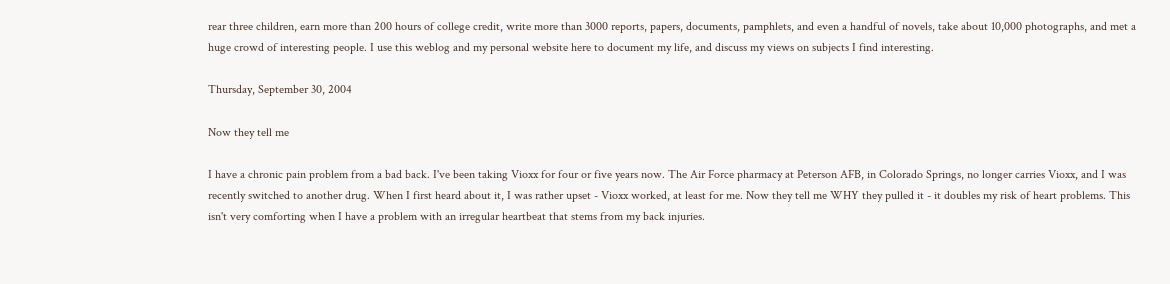rear three children, earn more than 200 hours of college credit, write more than 3000 reports, papers, documents, pamphlets, and even a handful of novels, take about 10,000 photographs, and met a huge crowd of interesting people. I use this weblog and my personal website here to document my life, and discuss my views on subjects I find interesting.

Thursday, September 30, 2004

Now they tell me

I have a chronic pain problem from a bad back. I've been taking Vioxx for four or five years now. The Air Force pharmacy at Peterson AFB, in Colorado Springs, no longer carries Vioxx, and I was recently switched to another drug. When I first heard about it, I was rather upset - Vioxx worked, at least for me. Now they tell me WHY they pulled it - it doubles my risk of heart problems. This isn't very comforting when I have a problem with an irregular heartbeat that stems from my back injuries.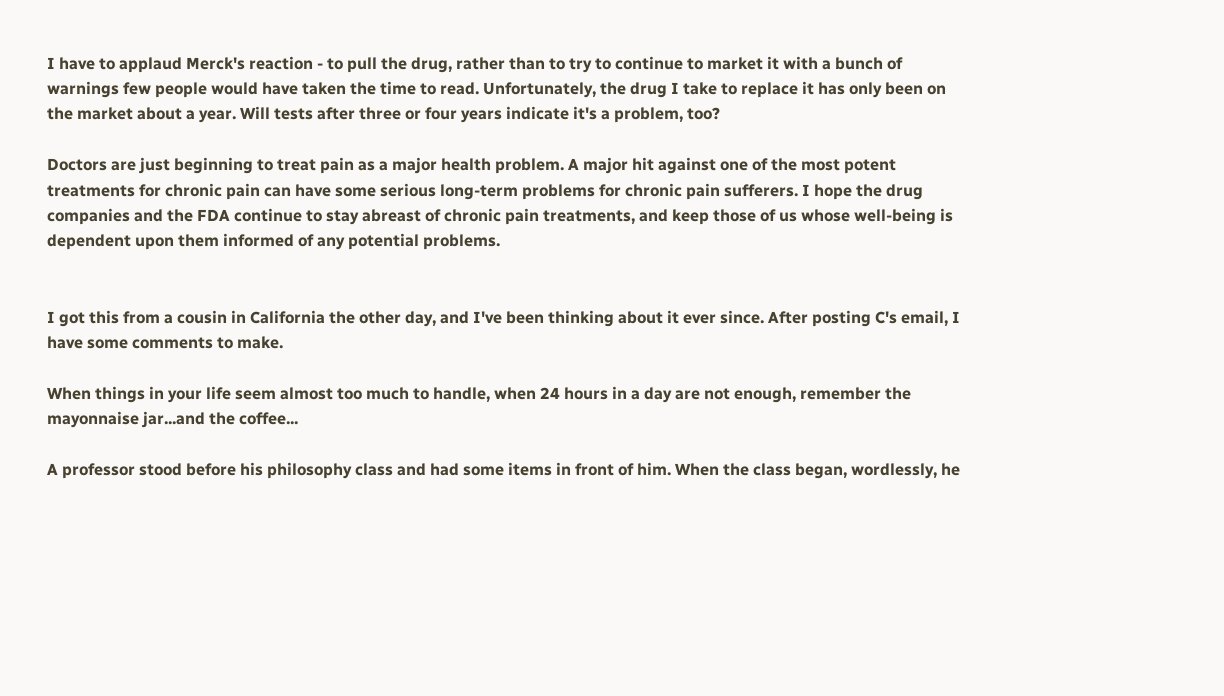I have to applaud Merck's reaction - to pull the drug, rather than to try to continue to market it with a bunch of warnings few people would have taken the time to read. Unfortunately, the drug I take to replace it has only been on the market about a year. Will tests after three or four years indicate it's a problem, too?

Doctors are just beginning to treat pain as a major health problem. A major hit against one of the most potent treatments for chronic pain can have some serious long-term problems for chronic pain sufferers. I hope the drug companies and the FDA continue to stay abreast of chronic pain treatments, and keep those of us whose well-being is dependent upon them informed of any potential problems.


I got this from a cousin in California the other day, and I've been thinking about it ever since. After posting C's email, I have some comments to make.

When things in your life seem almost too much to handle, when 24 hours in a day are not enough, remember the mayonnaise jar...and the coffee...

A professor stood before his philosophy class and had some items in front of him. When the class began, wordlessly, he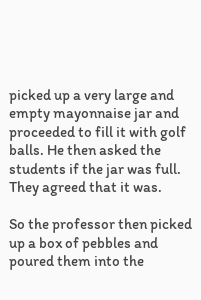picked up a very large and empty mayonnaise jar and proceeded to fill it with golf balls. He then asked the students if the jar was full. They agreed that it was.

So the professor then picked up a box of pebbles and poured them into the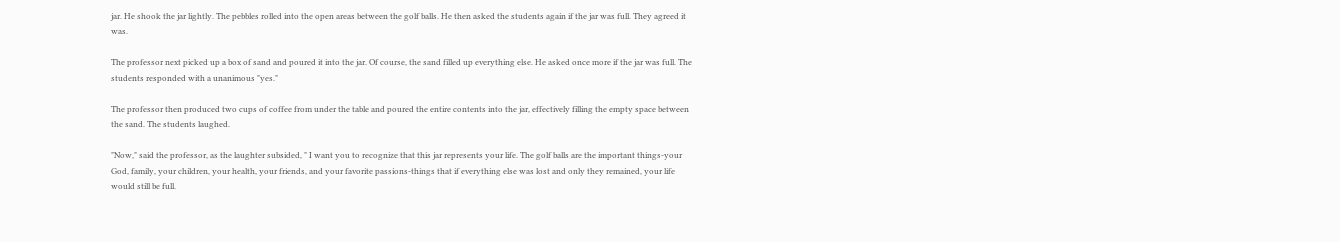jar. He shook the jar lightly. The pebbles rolled into the open areas between the golf balls. He then asked the students again if the jar was full. They agreed it was.

The professor next picked up a box of sand and poured it into the jar. Of course, the sand filled up everything else. He asked once more if the jar was full. The students responded with a unanimous "yes."

The professor then produced two cups of coffee from under the table and poured the entire contents into the jar, effectively filling the empty space between the sand. The students laughed.

"Now," said the professor, as the laughter subsided, " I want you to recognize that this jar represents your life. The golf balls are the important things-your God, family, your children, your health, your friends, and your favorite passions-things that if everything else was lost and only they remained, your life would still be full.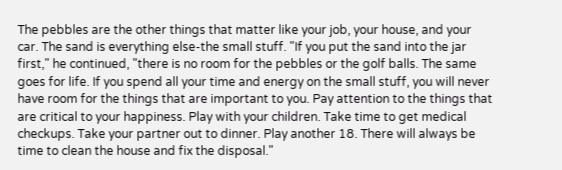The pebbles are the other things that matter like your job, your house, and your car. The sand is everything else-the small stuff. "If you put the sand into the jar first," he continued, "there is no room for the pebbles or the golf balls. The same goes for life. If you spend all your time and energy on the small stuff, you will never have room for the things that are important to you. Pay attention to the things that are critical to your happiness. Play with your children. Take time to get medical checkups. Take your partner out to dinner. Play another 18. There will always be time to clean the house and fix the disposal."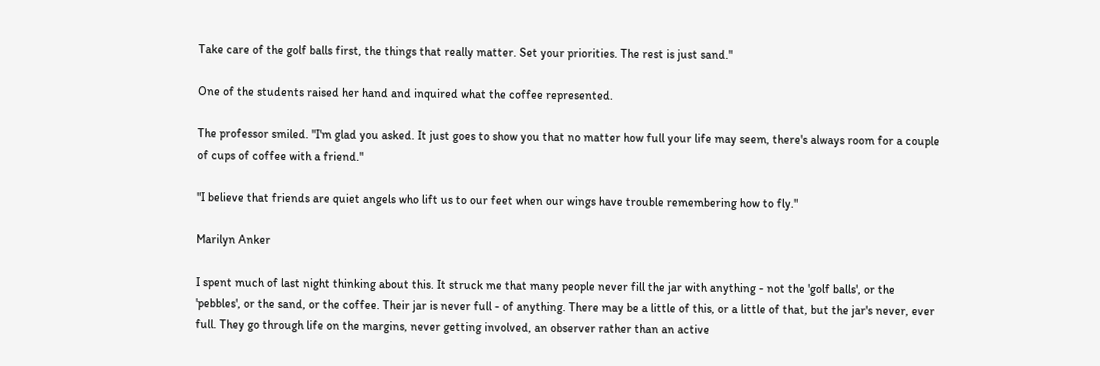Take care of the golf balls first, the things that really matter. Set your priorities. The rest is just sand."

One of the students raised her hand and inquired what the coffee represented.

The professor smiled. "I'm glad you asked. It just goes to show you that no matter how full your life may seem, there's always room for a couple of cups of coffee with a friend."

"I believe that friends are quiet angels who lift us to our feet when our wings have trouble remembering how to fly."

Marilyn Anker

I spent much of last night thinking about this. It struck me that many people never fill the jar with anything - not the 'golf balls', or the 'pebbles', or the sand, or the coffee. Their jar is never full - of anything. There may be a little of this, or a little of that, but the jar's never, ever full. They go through life on the margins, never getting involved, an observer rather than an active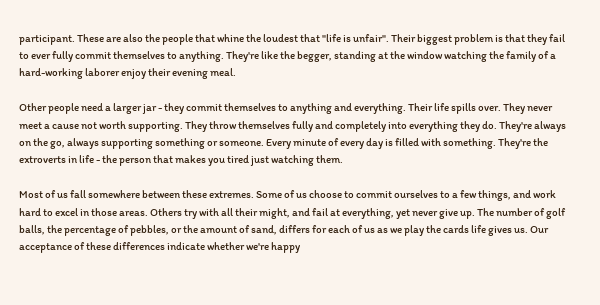participant. These are also the people that whine the loudest that "life is unfair". Their biggest problem is that they fail to ever fully commit themselves to anything. They're like the begger, standing at the window watching the family of a hard-working laborer enjoy their evening meal.

Other people need a larger jar - they commit themselves to anything and everything. Their life spills over. They never meet a cause not worth supporting. They throw themselves fully and completely into everything they do. They're always on the go, always supporting something or someone. Every minute of every day is filled with something. They're the extroverts in life - the person that makes you tired just watching them.

Most of us fall somewhere between these extremes. Some of us choose to commit ourselves to a few things, and work hard to excel in those areas. Others try with all their might, and fail at everything, yet never give up. The number of golf balls, the percentage of pebbles, or the amount of sand, differs for each of us as we play the cards life gives us. Our acceptance of these differences indicate whether we're happy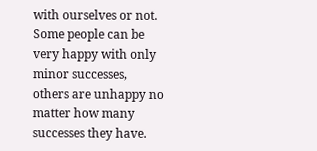with ourselves or not. Some people can be very happy with only minor successes, others are unhappy no matter how many successes they have.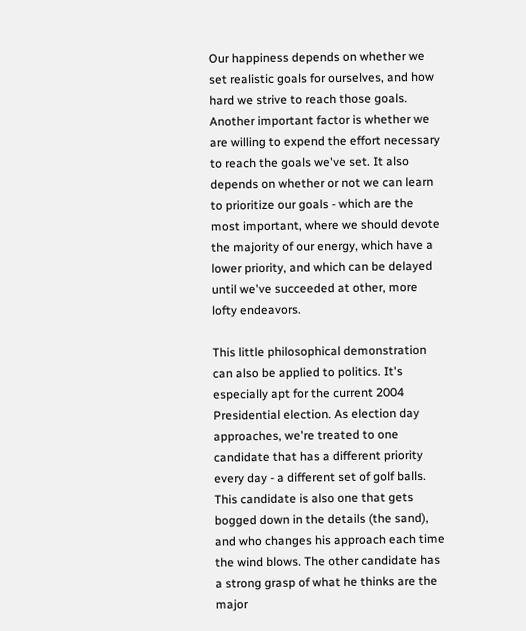Our happiness depends on whether we set realistic goals for ourselves, and how hard we strive to reach those goals. Another important factor is whether we are willing to expend the effort necessary to reach the goals we've set. It also depends on whether or not we can learn to prioritize our goals - which are the most important, where we should devote the majority of our energy, which have a lower priority, and which can be delayed until we've succeeded at other, more lofty endeavors.

This little philosophical demonstration can also be applied to politics. It's especially apt for the current 2004 Presidential election. As election day approaches, we're treated to one candidate that has a different priority every day - a different set of golf balls. This candidate is also one that gets bogged down in the details (the sand), and who changes his approach each time the wind blows. The other candidate has a strong grasp of what he thinks are the major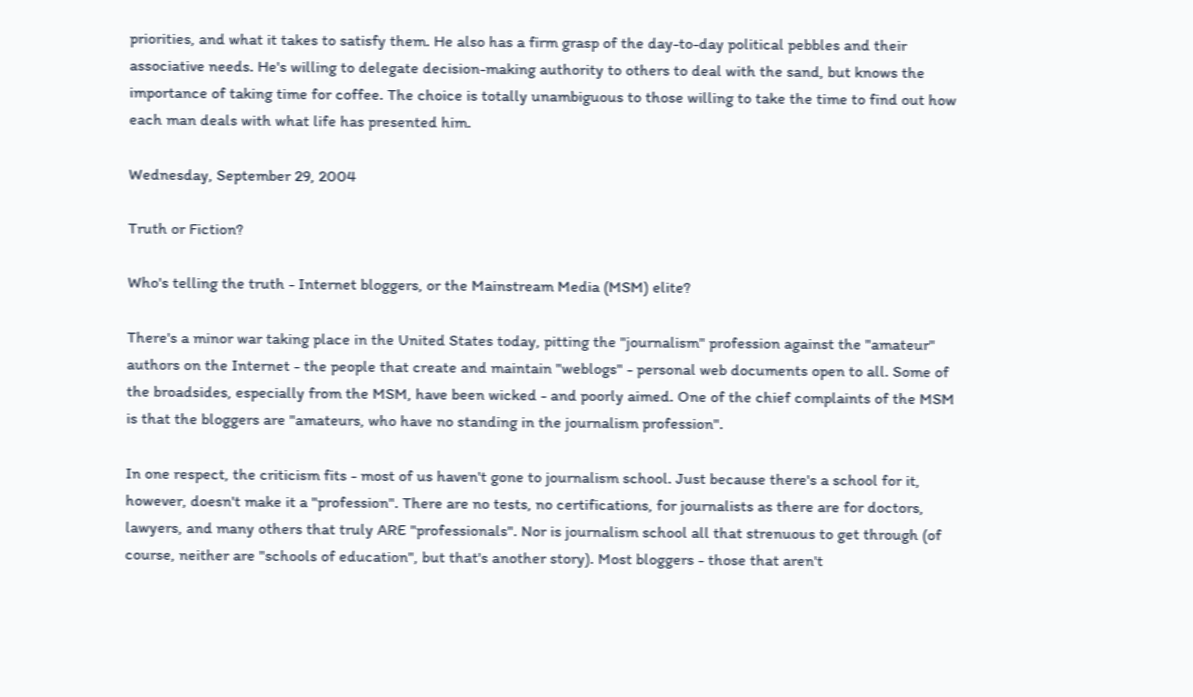priorities, and what it takes to satisfy them. He also has a firm grasp of the day-to-day political pebbles and their associative needs. He's willing to delegate decision-making authority to others to deal with the sand, but knows the importance of taking time for coffee. The choice is totally unambiguous to those willing to take the time to find out how each man deals with what life has presented him.

Wednesday, September 29, 2004

Truth or Fiction?

Who's telling the truth - Internet bloggers, or the Mainstream Media (MSM) elite?

There's a minor war taking place in the United States today, pitting the "journalism" profession against the "amateur" authors on the Internet - the people that create and maintain "weblogs" - personal web documents open to all. Some of the broadsides, especially from the MSM, have been wicked - and poorly aimed. One of the chief complaints of the MSM is that the bloggers are "amateurs, who have no standing in the journalism profession".

In one respect, the criticism fits - most of us haven't gone to journalism school. Just because there's a school for it, however, doesn't make it a "profession". There are no tests, no certifications, for journalists as there are for doctors, lawyers, and many others that truly ARE "professionals". Nor is journalism school all that strenuous to get through (of course, neither are "schools of education", but that's another story). Most bloggers - those that aren't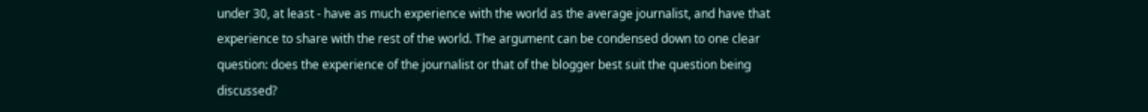under 30, at least - have as much experience with the world as the average journalist, and have that experience to share with the rest of the world. The argument can be condensed down to one clear question: does the experience of the journalist or that of the blogger best suit the question being discussed?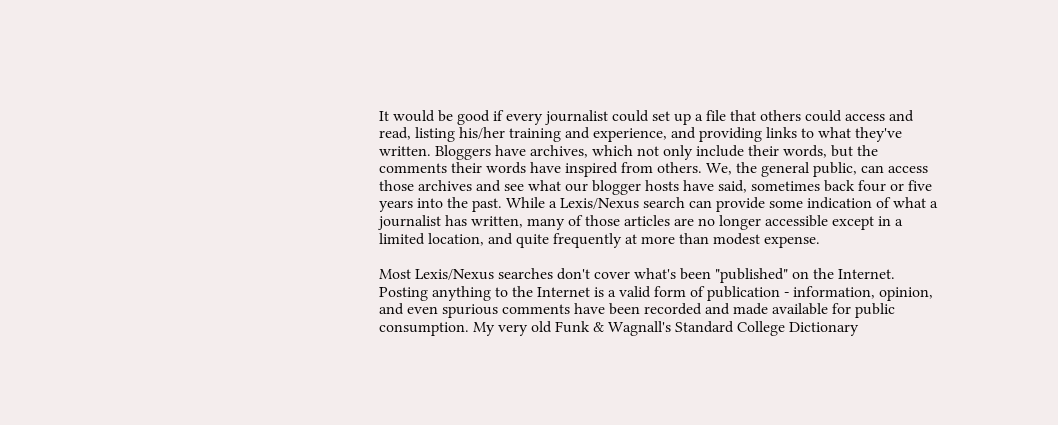It would be good if every journalist could set up a file that others could access and read, listing his/her training and experience, and providing links to what they've written. Bloggers have archives, which not only include their words, but the comments their words have inspired from others. We, the general public, can access those archives and see what our blogger hosts have said, sometimes back four or five years into the past. While a Lexis/Nexus search can provide some indication of what a journalist has written, many of those articles are no longer accessible except in a limited location, and quite frequently at more than modest expense.

Most Lexis/Nexus searches don't cover what's been "published" on the Internet. Posting anything to the Internet is a valid form of publication - information, opinion, and even spurious comments have been recorded and made available for public consumption. My very old Funk & Wagnall's Standard College Dictionary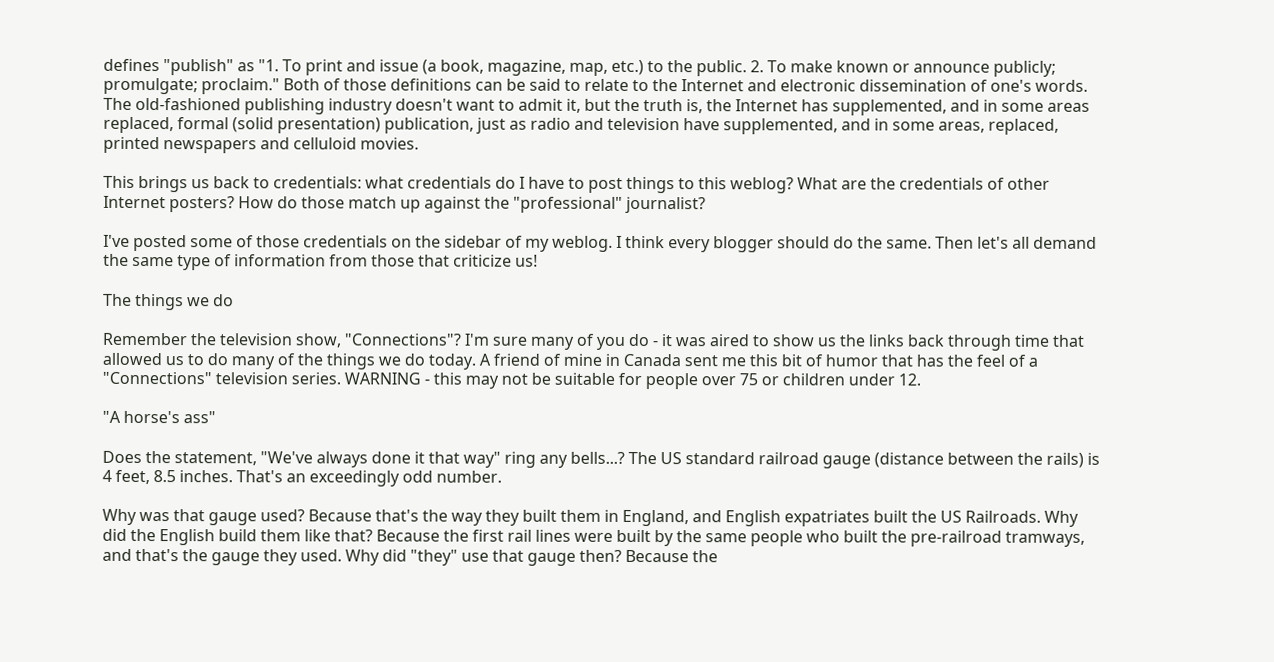defines "publish" as "1. To print and issue (a book, magazine, map, etc.) to the public. 2. To make known or announce publicly; promulgate; proclaim." Both of those definitions can be said to relate to the Internet and electronic dissemination of one's words. The old-fashioned publishing industry doesn't want to admit it, but the truth is, the Internet has supplemented, and in some areas replaced, formal (solid presentation) publication, just as radio and television have supplemented, and in some areas, replaced, printed newspapers and celluloid movies.

This brings us back to credentials: what credentials do I have to post things to this weblog? What are the credentials of other Internet posters? How do those match up against the "professional" journalist?

I've posted some of those credentials on the sidebar of my weblog. I think every blogger should do the same. Then let's all demand the same type of information from those that criticize us!

The things we do

Remember the television show, "Connections"? I'm sure many of you do - it was aired to show us the links back through time that allowed us to do many of the things we do today. A friend of mine in Canada sent me this bit of humor that has the feel of a "Connections" television series. WARNING - this may not be suitable for people over 75 or children under 12.

"A horse's ass"

Does the statement, "We've always done it that way" ring any bells...? The US standard railroad gauge (distance between the rails) is 4 feet, 8.5 inches. That's an exceedingly odd number.

Why was that gauge used? Because that's the way they built them in England, and English expatriates built the US Railroads. Why did the English build them like that? Because the first rail lines were built by the same people who built the pre-railroad tramways, and that's the gauge they used. Why did "they" use that gauge then? Because the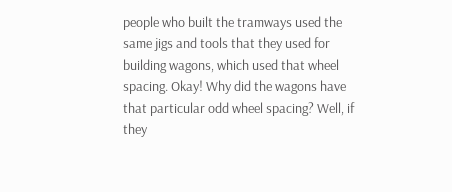people who built the tramways used the same jigs and tools that they used for building wagons, which used that wheel spacing. Okay! Why did the wagons have that particular odd wheel spacing? Well, if they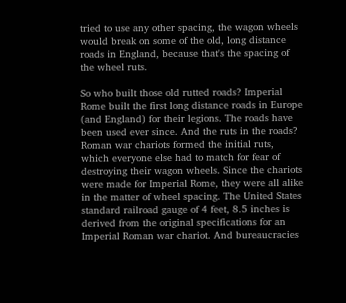tried to use any other spacing, the wagon wheels would break on some of the old, long distance roads in England, because that's the spacing of the wheel ruts.

So who built those old rutted roads? Imperial Rome built the first long distance roads in Europe (and England) for their legions. The roads have been used ever since. And the ruts in the roads? Roman war chariots formed the initial ruts, which everyone else had to match for fear of destroying their wagon wheels. Since the chariots were made for Imperial Rome, they were all alike in the matter of wheel spacing. The United States standard railroad gauge of 4 feet, 8.5 inches is derived from the original specifications for an Imperial Roman war chariot. And bureaucracies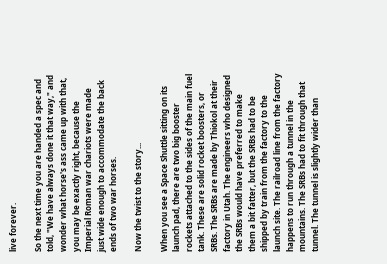live forever.

So the next time you are handed a spec and told, "We have always done it that way," and wonder what horse's ass came up with that, you may be exactly right, because the Imperial Roman war chariots were made just wide enough to accommodate the back ends of two war horses.

Now the twist to the story...

When you see a Space Shuttle sitting on its launch pad, there are two big booster rockets attached to the sides of the main fuel tank. These are solid rocket boosters, or SRBs. The SRBs are made by Thiokol at their factory in Utah. The engineers who designed the SRBs would have preferred to make them a bit fatter, but the SRBs had to be shipped by train from the factory to the launch site. The railroad line from the factory happens to run through a tunnel in the mountains. The SRBs had to fit through that tunnel. The tunnel is slightly wider than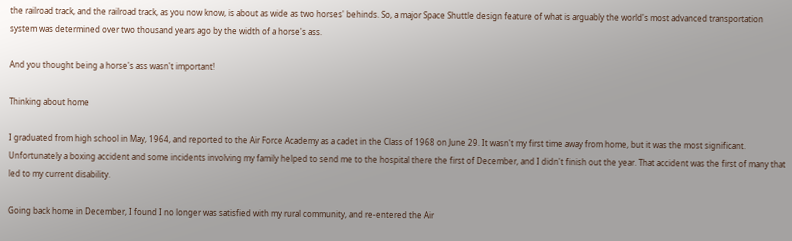the railroad track, and the railroad track, as you now know, is about as wide as two horses' behinds. So, a major Space Shuttle design feature of what is arguably the world's most advanced transportation system was determined over two thousand years ago by the width of a horse's ass.

And you thought being a horse's ass wasn't important!

Thinking about home

I graduated from high school in May, 1964, and reported to the Air Force Academy as a cadet in the Class of 1968 on June 29. It wasn't my first time away from home, but it was the most significant. Unfortunately a boxing accident and some incidents involving my family helped to send me to the hospital there the first of December, and I didn't finish out the year. That accident was the first of many that led to my current disability.

Going back home in December, I found I no longer was satisfied with my rural community, and re-entered the Air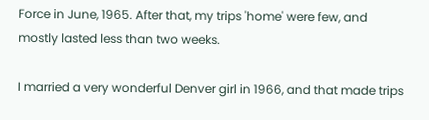Force in June, 1965. After that, my trips 'home' were few, and mostly lasted less than two weeks.

I married a very wonderful Denver girl in 1966, and that made trips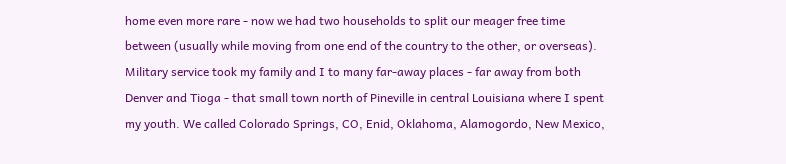home even more rare - now we had two households to split our meager free time between (usually while moving from one end of the country to the other, or overseas). Military service took my family and I to many far-away places - far away from both Denver and Tioga - that small town north of Pineville in central Louisiana where I spent my youth. We called Colorado Springs, CO, Enid, Oklahoma, Alamogordo, New Mexico,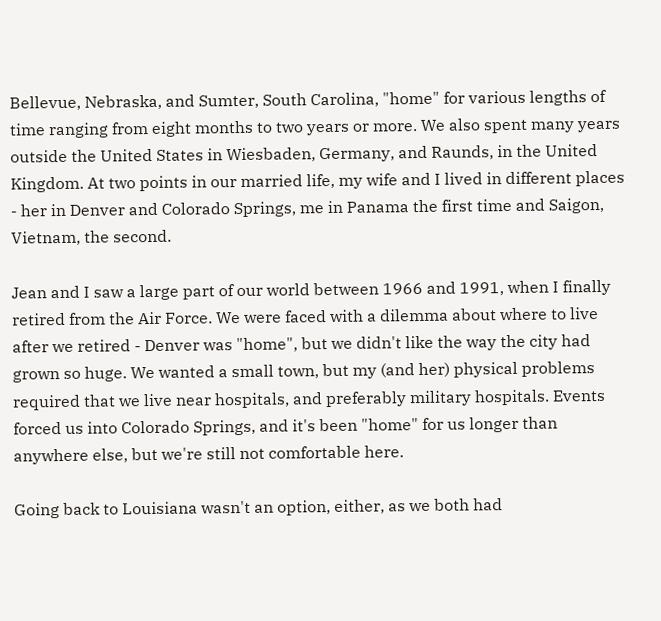Bellevue, Nebraska, and Sumter, South Carolina, "home" for various lengths of time ranging from eight months to two years or more. We also spent many years outside the United States in Wiesbaden, Germany, and Raunds, in the United Kingdom. At two points in our married life, my wife and I lived in different places - her in Denver and Colorado Springs, me in Panama the first time and Saigon, Vietnam, the second.

Jean and I saw a large part of our world between 1966 and 1991, when I finally retired from the Air Force. We were faced with a dilemma about where to live after we retired - Denver was "home", but we didn't like the way the city had grown so huge. We wanted a small town, but my (and her) physical problems required that we live near hospitals, and preferably military hospitals. Events forced us into Colorado Springs, and it's been "home" for us longer than anywhere else, but we're still not comfortable here.

Going back to Louisiana wasn't an option, either, as we both had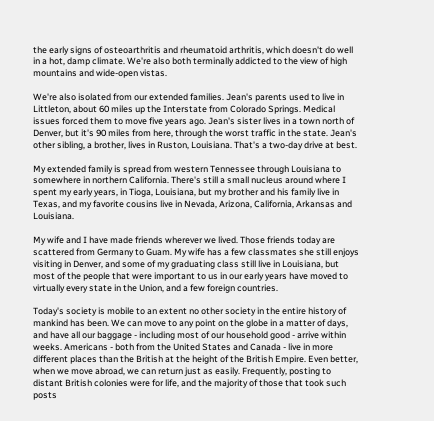the early signs of osteoarthritis and rheumatoid arthritis, which doesn't do well in a hot, damp climate. We're also both terminally addicted to the view of high mountains and wide-open vistas.

We're also isolated from our extended families. Jean's parents used to live in Littleton, about 60 miles up the Interstate from Colorado Springs. Medical issues forced them to move five years ago. Jean's sister lives in a town north of Denver, but it's 90 miles from here, through the worst traffic in the state. Jean's other sibling, a brother, lives in Ruston, Louisiana. That's a two-day drive at best.

My extended family is spread from western Tennessee through Louisiana to somewhere in northern California. There's still a small nucleus around where I spent my early years, in Tioga, Louisiana, but my brother and his family live in Texas, and my favorite cousins live in Nevada, Arizona, California, Arkansas and Louisiana.

My wife and I have made friends wherever we lived. Those friends today are scattered from Germany to Guam. My wife has a few classmates she still enjoys visiting in Denver, and some of my graduating class still live in Louisiana, but most of the people that were important to us in our early years have moved to virtually every state in the Union, and a few foreign countries.

Today's society is mobile to an extent no other society in the entire history of mankind has been. We can move to any point on the globe in a matter of days, and have all our baggage - including most of our household good - arrive within weeks. Americans - both from the United States and Canada - live in more different places than the British at the height of the British Empire. Even better, when we move abroad, we can return just as easily. Frequently, posting to distant British colonies were for life, and the majority of those that took such posts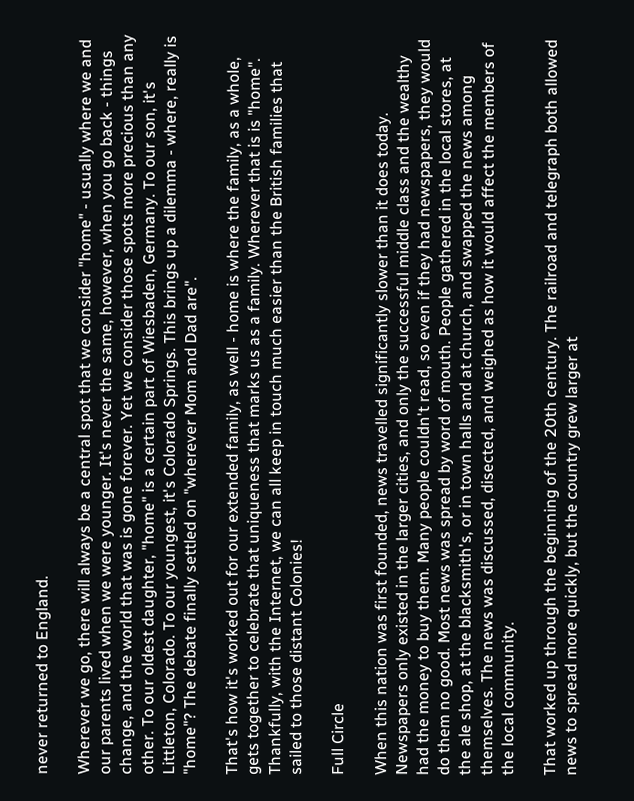never returned to England.

Wherever we go, there will always be a central spot that we consider "home" - usually where we and our parents lived when we were younger. It's never the same, however, when you go back - things change, and the world that was is gone forever. Yet we consider those spots more precious than any other. To our oldest daughter, "home" is a certain part of Wiesbaden, Germany. To our son, it's Littleton, Colorado. To our youngest, it's Colorado Springs. This brings up a dilemma - where, really is "home"? The debate finally settled on "wherever Mom and Dad are".

That's how it's worked out for our extended family, as well - home is where the family, as a whole, gets together to celebrate that uniqueness that marks us as a family. Wherever that is is "home". Thankfully, with the Internet, we can all keep in touch much easier than the British families that sailed to those distant Colonies!

Full Circle

When this nation was first founded, news travelled significantly slower than it does today. Newspapers only existed in the larger cities, and only the successful middle class and the wealthy had the money to buy them. Many people couldn't read, so even if they had newspapers, they would do them no good. Most news was spread by word of mouth. People gathered in the local stores, at the ale shop, at the blacksmith's, or in town halls and at church, and swapped the news among themselves. The news was discussed, disected, and weighed as how it would affect the members of the local community.

That worked up through the beginning of the 20th century. The railroad and telegraph both allowed news to spread more quickly, but the country grew larger at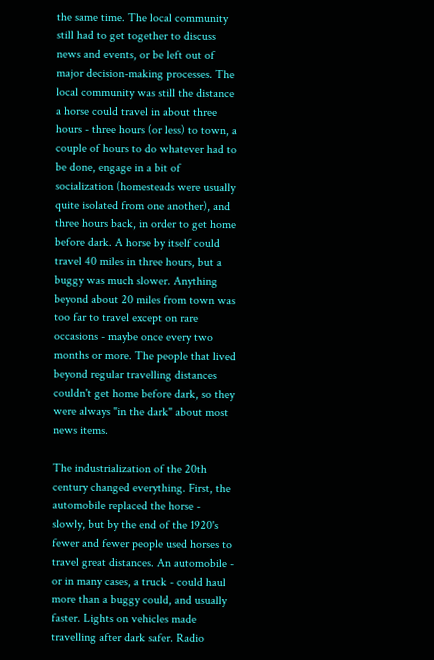the same time. The local community still had to get together to discuss news and events, or be left out of major decision-making processes. The local community was still the distance a horse could travel in about three hours - three hours (or less) to town, a couple of hours to do whatever had to be done, engage in a bit of socialization (homesteads were usually quite isolated from one another), and three hours back, in order to get home before dark. A horse by itself could travel 40 miles in three hours, but a buggy was much slower. Anything beyond about 20 miles from town was too far to travel except on rare occasions - maybe once every two months or more. The people that lived beyond regular travelling distances couldn't get home before dark, so they were always "in the dark" about most news items.

The industrialization of the 20th century changed everything. First, the automobile replaced the horse - slowly, but by the end of the 1920's fewer and fewer people used horses to travel great distances. An automobile - or in many cases, a truck - could haul more than a buggy could, and usually faster. Lights on vehicles made travelling after dark safer. Radio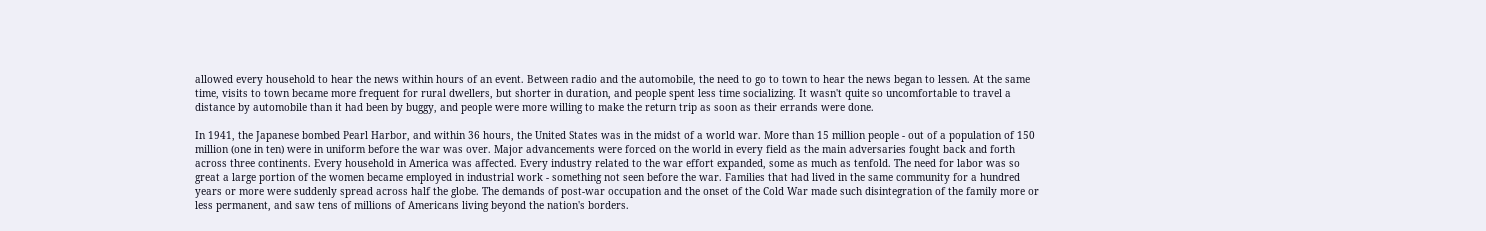allowed every household to hear the news within hours of an event. Between radio and the automobile, the need to go to town to hear the news began to lessen. At the same time, visits to town became more frequent for rural dwellers, but shorter in duration, and people spent less time socializing. It wasn't quite so uncomfortable to travel a distance by automobile than it had been by buggy, and people were more willing to make the return trip as soon as their errands were done.

In 1941, the Japanese bombed Pearl Harbor, and within 36 hours, the United States was in the midst of a world war. More than 15 million people - out of a population of 150 million (one in ten) were in uniform before the war was over. Major advancements were forced on the world in every field as the main adversaries fought back and forth across three continents. Every household in America was affected. Every industry related to the war effort expanded, some as much as tenfold. The need for labor was so great a large portion of the women became employed in industrial work - something not seen before the war. Families that had lived in the same community for a hundred years or more were suddenly spread across half the globe. The demands of post-war occupation and the onset of the Cold War made such disintegration of the family more or less permanent, and saw tens of millions of Americans living beyond the nation's borders.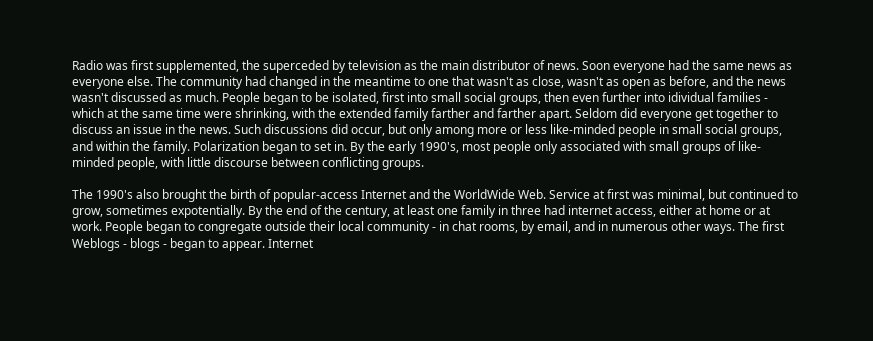Radio was first supplemented, the superceded by television as the main distributor of news. Soon everyone had the same news as everyone else. The community had changed in the meantime to one that wasn't as close, wasn't as open as before, and the news wasn't discussed as much. People began to be isolated, first into small social groups, then even further into idividual families - which at the same time were shrinking, with the extended family farther and farther apart. Seldom did everyone get together to discuss an issue in the news. Such discussions did occur, but only among more or less like-minded people in small social groups, and within the family. Polarization began to set in. By the early 1990's, most people only associated with small groups of like-minded people, with little discourse between conflicting groups.

The 1990's also brought the birth of popular-access Internet and the WorldWide Web. Service at first was minimal, but continued to grow, sometimes expotentially. By the end of the century, at least one family in three had internet access, either at home or at work. People began to congregate outside their local community - in chat rooms, by email, and in numerous other ways. The first Weblogs - blogs - began to appear. Internet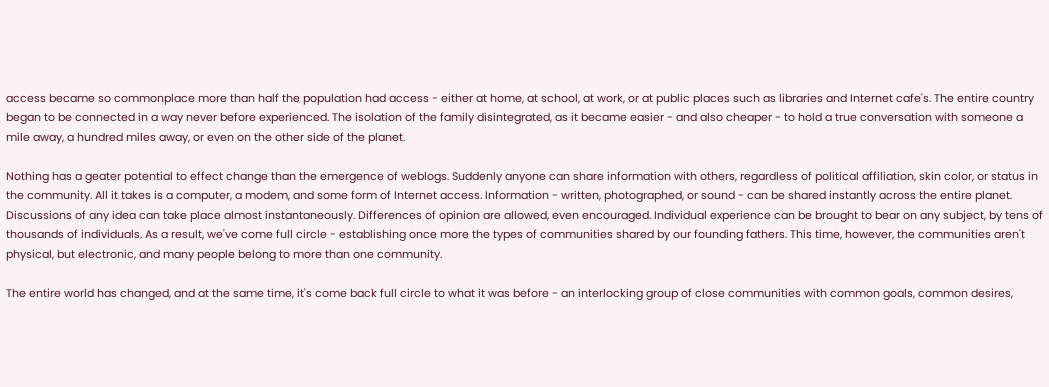access became so commonplace more than half the population had access - either at home, at school, at work, or at public places such as libraries and Internet cafe's. The entire country began to be connected in a way never before experienced. The isolation of the family disintegrated, as it became easier - and also cheaper - to hold a true conversation with someone a mile away, a hundred miles away, or even on the other side of the planet.

Nothing has a geater potential to effect change than the emergence of weblogs. Suddenly anyone can share information with others, regardless of political affiliation, skin color, or status in the community. All it takes is a computer, a modem, and some form of Internet access. Information - written, photographed, or sound - can be shared instantly across the entire planet. Discussions of any idea can take place almost instantaneously. Differences of opinion are allowed, even encouraged. Individual experience can be brought to bear on any subject, by tens of thousands of individuals. As a result, we've come full circle - establishing once more the types of communities shared by our founding fathers. This time, however, the communities aren't physical, but electronic, and many people belong to more than one community.

The entire world has changed, and at the same time, it's come back full circle to what it was before - an interlocking group of close communities with common goals, common desires,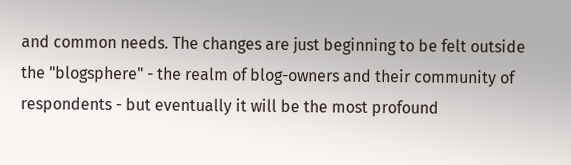and common needs. The changes are just beginning to be felt outside the "blogsphere" - the realm of blog-owners and their community of respondents - but eventually it will be the most profound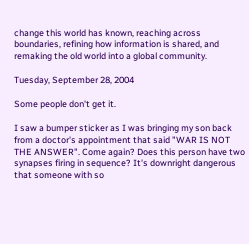change this world has known, reaching across boundaries, refining how information is shared, and remaking the old world into a global community.

Tuesday, September 28, 2004

Some people don't get it.

I saw a bumper sticker as I was bringing my son back from a doctor's appointment that said "WAR IS NOT THE ANSWER". Come again? Does this person have two synapses firing in sequence? It's downright dangerous that someone with so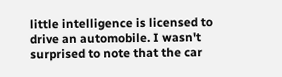little intelligence is licensed to drive an automobile. I wasn't surprised to note that the car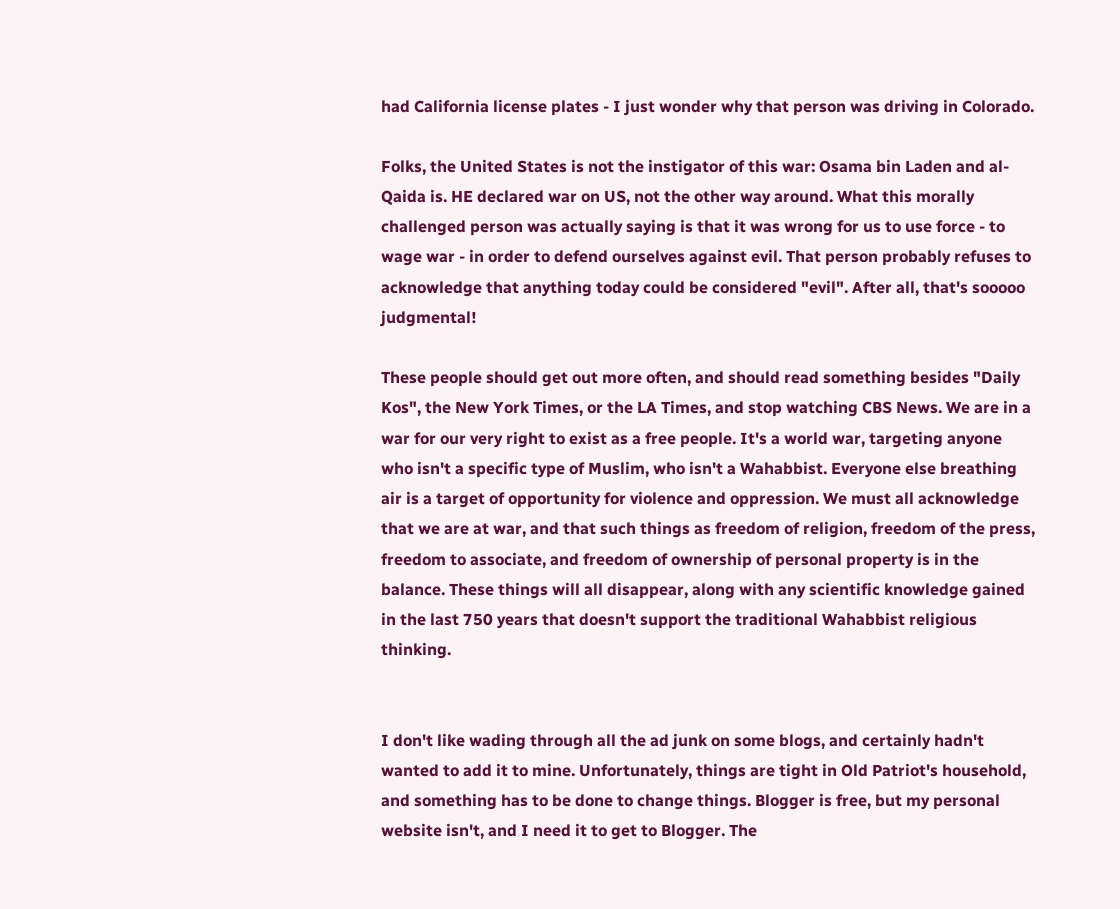had California license plates - I just wonder why that person was driving in Colorado.

Folks, the United States is not the instigator of this war: Osama bin Laden and al-Qaida is. HE declared war on US, not the other way around. What this morally challenged person was actually saying is that it was wrong for us to use force - to wage war - in order to defend ourselves against evil. That person probably refuses to acknowledge that anything today could be considered "evil". After all, that's sooooo judgmental!

These people should get out more often, and should read something besides "Daily Kos", the New York Times, or the LA Times, and stop watching CBS News. We are in a war for our very right to exist as a free people. It's a world war, targeting anyone who isn't a specific type of Muslim, who isn't a Wahabbist. Everyone else breathing air is a target of opportunity for violence and oppression. We must all acknowledge that we are at war, and that such things as freedom of religion, freedom of the press, freedom to associate, and freedom of ownership of personal property is in the balance. These things will all disappear, along with any scientific knowledge gained in the last 750 years that doesn't support the traditional Wahabbist religious thinking.


I don't like wading through all the ad junk on some blogs, and certainly hadn't wanted to add it to mine. Unfortunately, things are tight in Old Patriot's household, and something has to be done to change things. Blogger is free, but my personal website isn't, and I need it to get to Blogger. The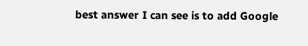best answer I can see is to add Google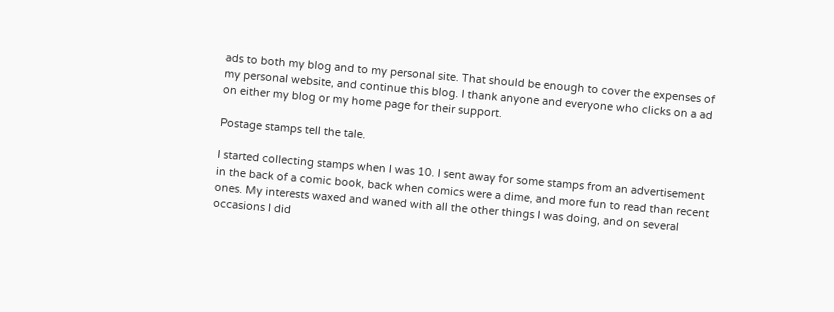ads to both my blog and to my personal site. That should be enough to cover the expenses of my personal website, and continue this blog. I thank anyone and everyone who clicks on a ad on either my blog or my home page for their support.

Postage stamps tell the tale.

I started collecting stamps when I was 10. I sent away for some stamps from an advertisement in the back of a comic book, back when comics were a dime, and more fun to read than recent ones. My interests waxed and waned with all the other things I was doing, and on several occasions I did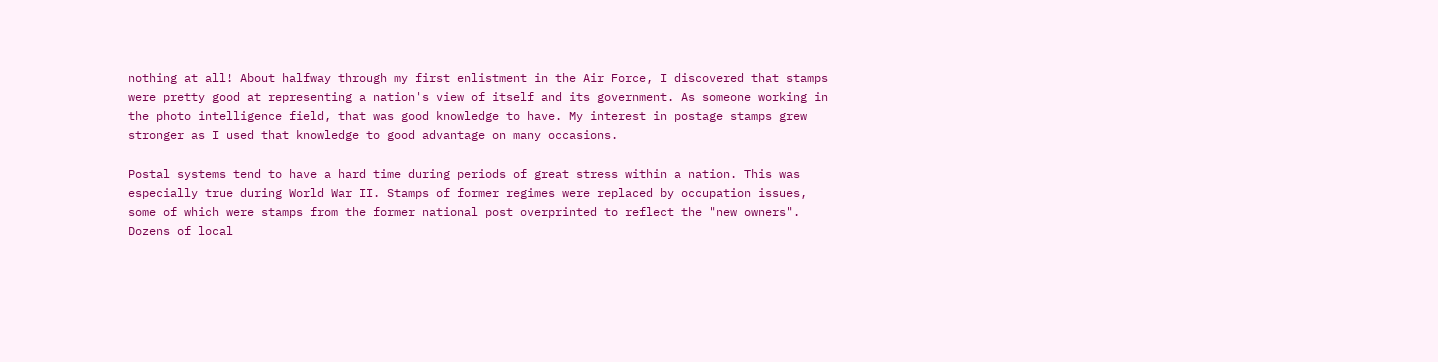nothing at all! About halfway through my first enlistment in the Air Force, I discovered that stamps were pretty good at representing a nation's view of itself and its government. As someone working in the photo intelligence field, that was good knowledge to have. My interest in postage stamps grew stronger as I used that knowledge to good advantage on many occasions.

Postal systems tend to have a hard time during periods of great stress within a nation. This was especially true during World War II. Stamps of former regimes were replaced by occupation issues, some of which were stamps from the former national post overprinted to reflect the "new owners". Dozens of local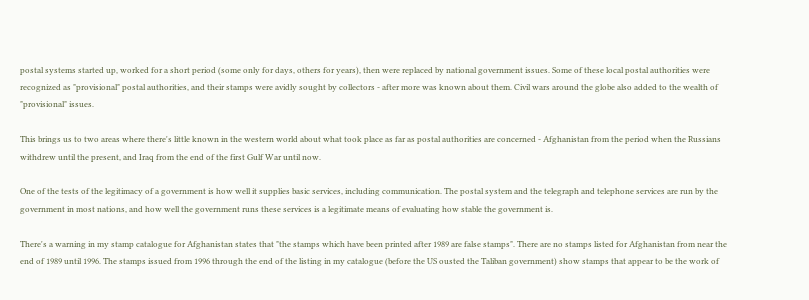postal systems started up, worked for a short period (some only for days, others for years), then were replaced by national government issues. Some of these local postal authorities were recognized as "provisional" postal authorities, and their stamps were avidly sought by collectors - after more was known about them. Civil wars around the globe also added to the wealth of "provisional" issues.

This brings us to two areas where there's little known in the western world about what took place as far as postal authorities are concerned - Afghanistan from the period when the Russians withdrew until the present, and Iraq from the end of the first Gulf War until now.

One of the tests of the legitimacy of a government is how well it supplies basic services, including communication. The postal system and the telegraph and telephone services are run by the government in most nations, and how well the government runs these services is a legitimate means of evaluating how stable the government is.

There's a warning in my stamp catalogue for Afghanistan states that "the stamps which have been printed after 1989 are false stamps". There are no stamps listed for Afghanistan from near the end of 1989 until 1996. The stamps issued from 1996 through the end of the listing in my catalogue (before the US ousted the Taliban government) show stamps that appear to be the work of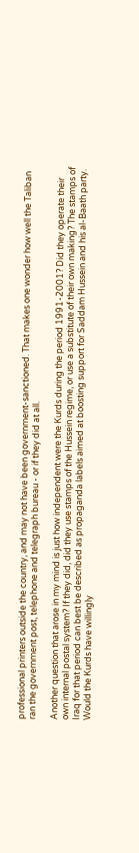professional printers outside the country, and may not have been government-sanctioned. That makes one wonder how well the Taliban ran the government post, telephone and telegraph bureau - or if they did at all.

Another question that arose in my mind is just how independent were the Kurds during the period 1991-2001? Did they operate their own internal postal system? If they did, did they use stamps of the Hussein regime, or use a substitute of their own making? The stamps of Iraq for that period can best be described as propaganda labels aimed at boosting support for Saddam Hussein and his al-Baath party. Would the Kurds have willingly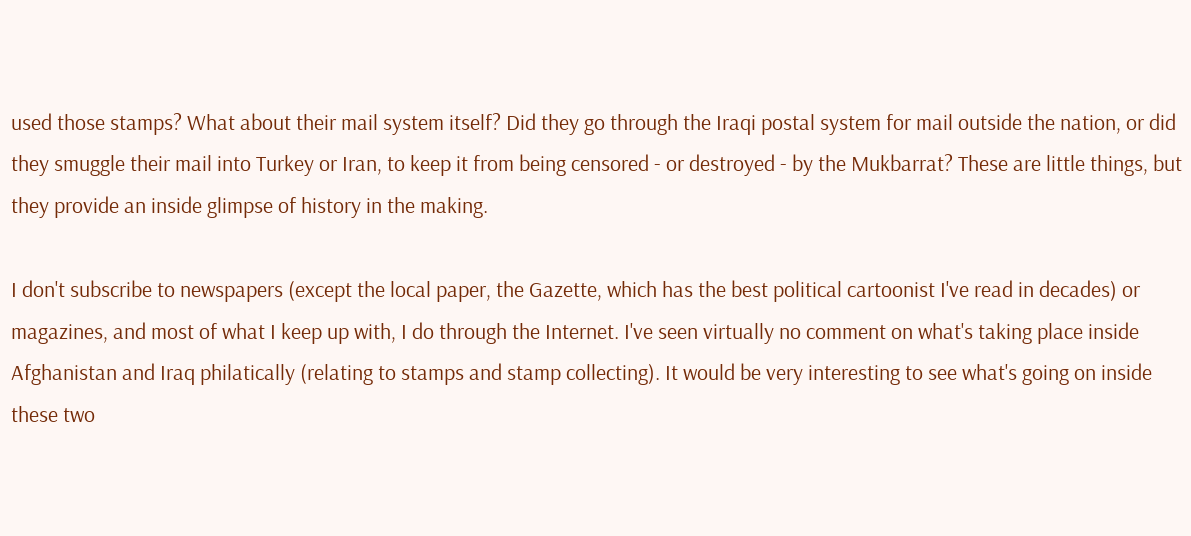used those stamps? What about their mail system itself? Did they go through the Iraqi postal system for mail outside the nation, or did they smuggle their mail into Turkey or Iran, to keep it from being censored - or destroyed - by the Mukbarrat? These are little things, but they provide an inside glimpse of history in the making.

I don't subscribe to newspapers (except the local paper, the Gazette, which has the best political cartoonist I've read in decades) or magazines, and most of what I keep up with, I do through the Internet. I've seen virtually no comment on what's taking place inside Afghanistan and Iraq philatically (relating to stamps and stamp collecting). It would be very interesting to see what's going on inside these two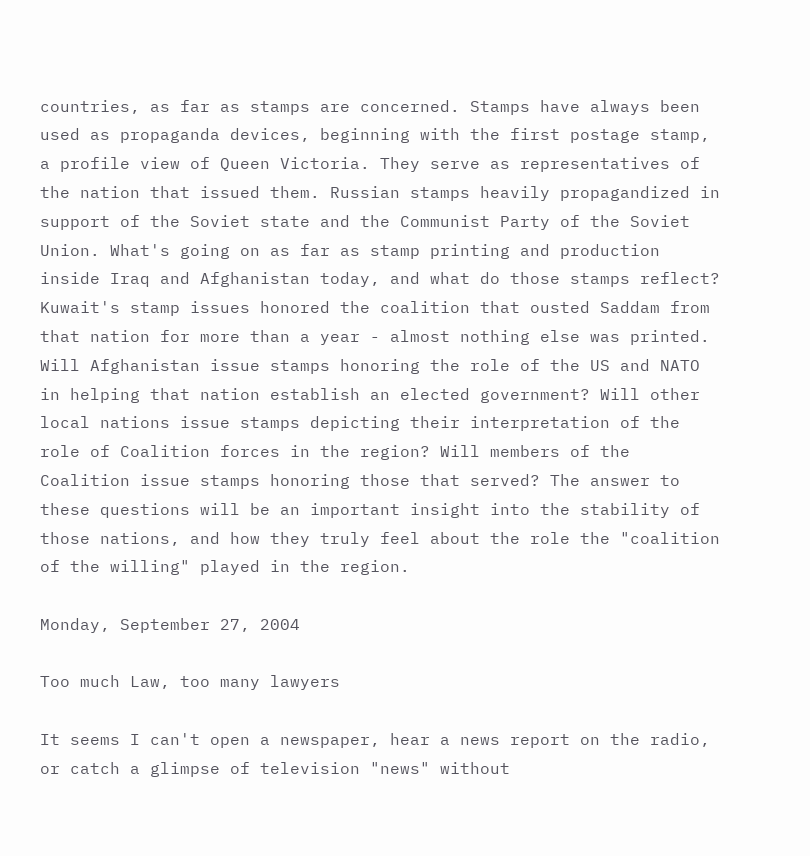countries, as far as stamps are concerned. Stamps have always been used as propaganda devices, beginning with the first postage stamp, a profile view of Queen Victoria. They serve as representatives of the nation that issued them. Russian stamps heavily propagandized in support of the Soviet state and the Communist Party of the Soviet Union. What's going on as far as stamp printing and production inside Iraq and Afghanistan today, and what do those stamps reflect? Kuwait's stamp issues honored the coalition that ousted Saddam from that nation for more than a year - almost nothing else was printed. Will Afghanistan issue stamps honoring the role of the US and NATO in helping that nation establish an elected government? Will other local nations issue stamps depicting their interpretation of the role of Coalition forces in the region? Will members of the Coalition issue stamps honoring those that served? The answer to these questions will be an important insight into the stability of those nations, and how they truly feel about the role the "coalition of the willing" played in the region.

Monday, September 27, 2004

Too much Law, too many lawyers

It seems I can't open a newspaper, hear a news report on the radio, or catch a glimpse of television "news" without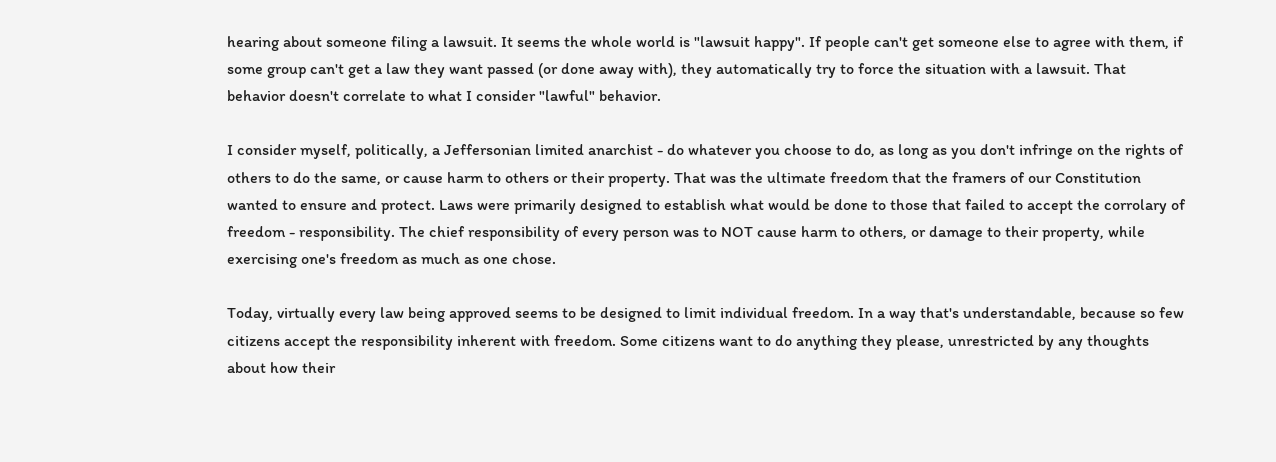hearing about someone filing a lawsuit. It seems the whole world is "lawsuit happy". If people can't get someone else to agree with them, if some group can't get a law they want passed (or done away with), they automatically try to force the situation with a lawsuit. That behavior doesn't correlate to what I consider "lawful" behavior.

I consider myself, politically, a Jeffersonian limited anarchist - do whatever you choose to do, as long as you don't infringe on the rights of others to do the same, or cause harm to others or their property. That was the ultimate freedom that the framers of our Constitution wanted to ensure and protect. Laws were primarily designed to establish what would be done to those that failed to accept the corrolary of freedom - responsibility. The chief responsibility of every person was to NOT cause harm to others, or damage to their property, while exercising one's freedom as much as one chose.

Today, virtually every law being approved seems to be designed to limit individual freedom. In a way that's understandable, because so few citizens accept the responsibility inherent with freedom. Some citizens want to do anything they please, unrestricted by any thoughts about how their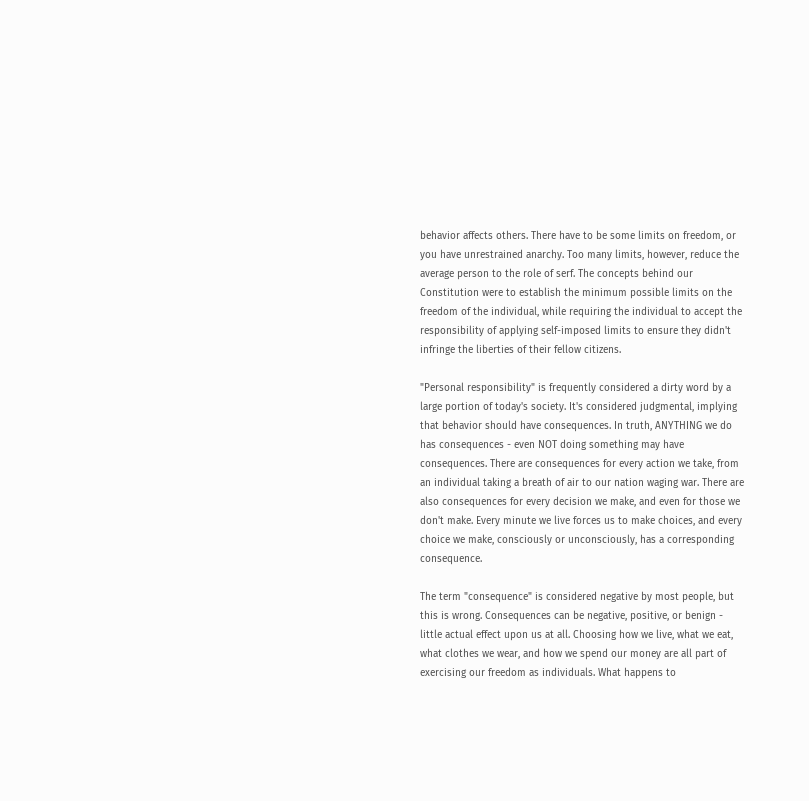behavior affects others. There have to be some limits on freedom, or you have unrestrained anarchy. Too many limits, however, reduce the average person to the role of serf. The concepts behind our Constitution were to establish the minimum possible limits on the freedom of the individual, while requiring the individual to accept the responsibility of applying self-imposed limits to ensure they didn't infringe the liberties of their fellow citizens.

"Personal responsibility" is frequently considered a dirty word by a large portion of today's society. It's considered judgmental, implying that behavior should have consequences. In truth, ANYTHING we do has consequences - even NOT doing something may have consequences. There are consequences for every action we take, from an individual taking a breath of air to our nation waging war. There are also consequences for every decision we make, and even for those we don't make. Every minute we live forces us to make choices, and every choice we make, consciously or unconsciously, has a corresponding consequence.

The term "consequence" is considered negative by most people, but this is wrong. Consequences can be negative, positive, or benign - little actual effect upon us at all. Choosing how we live, what we eat, what clothes we wear, and how we spend our money are all part of exercising our freedom as individuals. What happens to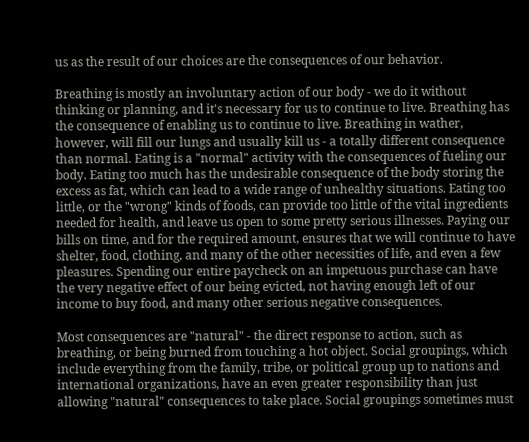us as the result of our choices are the consequences of our behavior.

Breathing is mostly an involuntary action of our body - we do it without thinking or planning, and it's necessary for us to continue to live. Breathing has the consequence of enabling us to continue to live. Breathing in wather, however, will fill our lungs and usually kill us - a totally different consequence than normal. Eating is a "normal" activity with the consequences of fueling our body. Eating too much has the undesirable consequence of the body storing the excess as fat, which can lead to a wide range of unhealthy situations. Eating too little, or the "wrong" kinds of foods, can provide too little of the vital ingredients needed for health, and leave us open to some pretty serious illnesses. Paying our bills on time, and for the required amount, ensures that we will continue to have shelter, food, clothing, and many of the other necessities of life, and even a few pleasures. Spending our entire paycheck on an impetuous purchase can have the very negative effect of our being evicted, not having enough left of our income to buy food, and many other serious negative consequences.

Most consequences are "natural" - the direct response to action, such as breathing, or being burned from touching a hot object. Social groupings, which include everything from the family, tribe, or political group up to nations and international organizations, have an even greater responsibility than just allowing "natural" consequences to take place. Social groupings sometimes must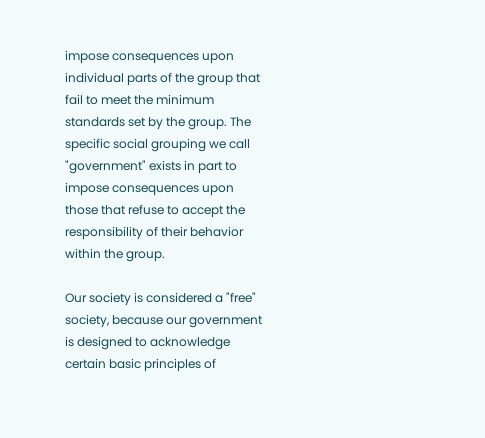impose consequences upon individual parts of the group that fail to meet the minimum standards set by the group. The specific social grouping we call "government" exists in part to impose consequences upon those that refuse to accept the responsibility of their behavior within the group.

Our society is considered a "free" society, because our government is designed to acknowledge certain basic principles of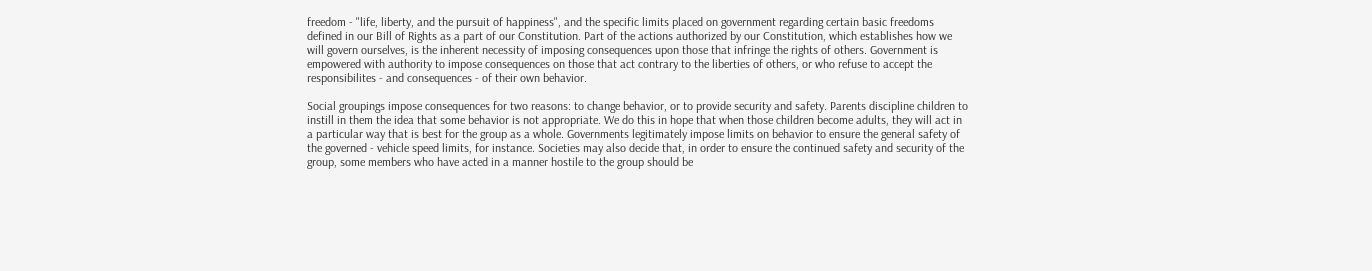freedom - "life, liberty, and the pursuit of happiness", and the specific limits placed on government regarding certain basic freedoms defined in our Bill of Rights as a part of our Constitution. Part of the actions authorized by our Constitution, which establishes how we will govern ourselves, is the inherent necessity of imposing consequences upon those that infringe the rights of others. Government is empowered with authority to impose consequences on those that act contrary to the liberties of others, or who refuse to accept the responsibilites - and consequences - of their own behavior.

Social groupings impose consequences for two reasons: to change behavior, or to provide security and safety. Parents discipline children to instill in them the idea that some behavior is not appropriate. We do this in hope that when those children become adults, they will act in a particular way that is best for the group as a whole. Governments legitimately impose limits on behavior to ensure the general safety of the governed - vehicle speed limits, for instance. Societies may also decide that, in order to ensure the continued safety and security of the group, some members who have acted in a manner hostile to the group should be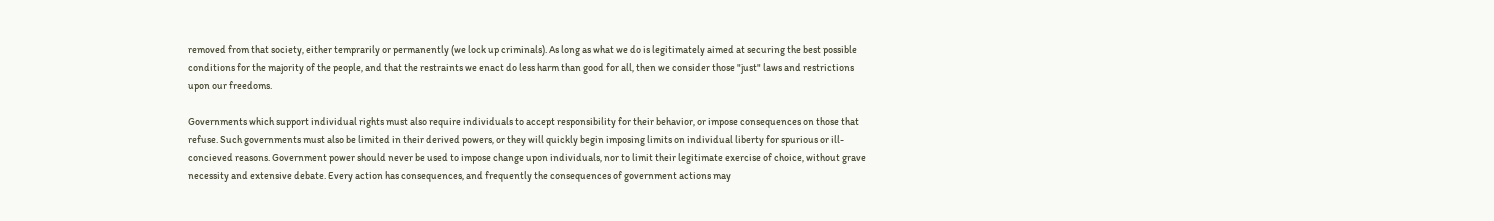removed from that society, either temprarily or permanently (we lock up criminals). As long as what we do is legitimately aimed at securing the best possible conditions for the majority of the people, and that the restraints we enact do less harm than good for all, then we consider those "just" laws and restrictions upon our freedoms.

Governments which support individual rights must also require individuals to accept responsibility for their behavior, or impose consequences on those that refuse. Such governments must also be limited in their derived powers, or they will quickly begin imposing limits on individual liberty for spurious or ill-concieved reasons. Government power should never be used to impose change upon individuals, nor to limit their legitimate exercise of choice, without grave necessity and extensive debate. Every action has consequences, and frequently the consequences of government actions may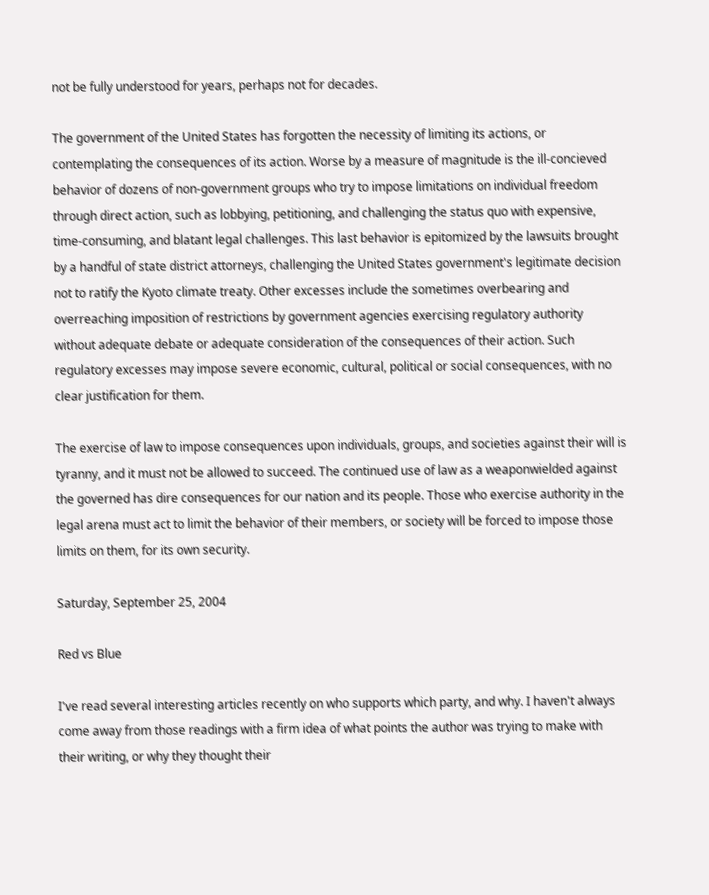not be fully understood for years, perhaps not for decades.

The government of the United States has forgotten the necessity of limiting its actions, or contemplating the consequences of its action. Worse by a measure of magnitude is the ill-concieved behavior of dozens of non-government groups who try to impose limitations on individual freedom through direct action, such as lobbying, petitioning, and challenging the status quo with expensive, time-consuming, and blatant legal challenges. This last behavior is epitomized by the lawsuits brought by a handful of state district attorneys, challenging the United States government's legitimate decision not to ratify the Kyoto climate treaty. Other excesses include the sometimes overbearing and overreaching imposition of restrictions by government agencies exercising regulatory authority without adequate debate or adequate consideration of the consequences of their action. Such regulatory excesses may impose severe economic, cultural, political or social consequences, with no clear justification for them.

The exercise of law to impose consequences upon individuals, groups, and societies against their will is tyranny, and it must not be allowed to succeed. The continued use of law as a weaponwielded against the governed has dire consequences for our nation and its people. Those who exercise authority in the legal arena must act to limit the behavior of their members, or society will be forced to impose those limits on them, for its own security.

Saturday, September 25, 2004

Red vs Blue

I've read several interesting articles recently on who supports which party, and why. I haven't always come away from those readings with a firm idea of what points the author was trying to make with their writing, or why they thought their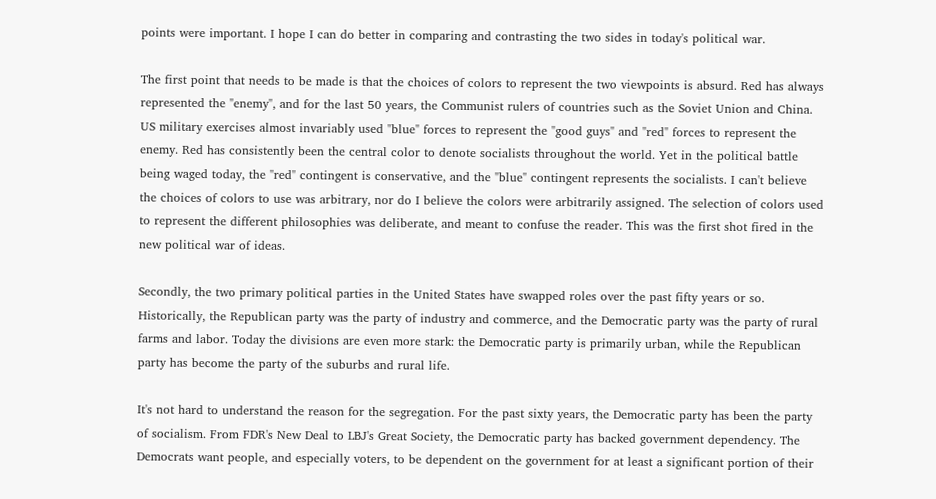points were important. I hope I can do better in comparing and contrasting the two sides in today's political war.

The first point that needs to be made is that the choices of colors to represent the two viewpoints is absurd. Red has always represented the "enemy", and for the last 50 years, the Communist rulers of countries such as the Soviet Union and China. US military exercises almost invariably used "blue" forces to represent the "good guys" and "red" forces to represent the enemy. Red has consistently been the central color to denote socialists throughout the world. Yet in the political battle being waged today, the "red" contingent is conservative, and the "blue" contingent represents the socialists. I can't believe the choices of colors to use was arbitrary, nor do I believe the colors were arbitrarily assigned. The selection of colors used to represent the different philosophies was deliberate, and meant to confuse the reader. This was the first shot fired in the new political war of ideas.

Secondly, the two primary political parties in the United States have swapped roles over the past fifty years or so. Historically, the Republican party was the party of industry and commerce, and the Democratic party was the party of rural farms and labor. Today the divisions are even more stark: the Democratic party is primarily urban, while the Republican party has become the party of the suburbs and rural life.

It's not hard to understand the reason for the segregation. For the past sixty years, the Democratic party has been the party of socialism. From FDR's New Deal to LBJ's Great Society, the Democratic party has backed government dependency. The Democrats want people, and especially voters, to be dependent on the government for at least a significant portion of their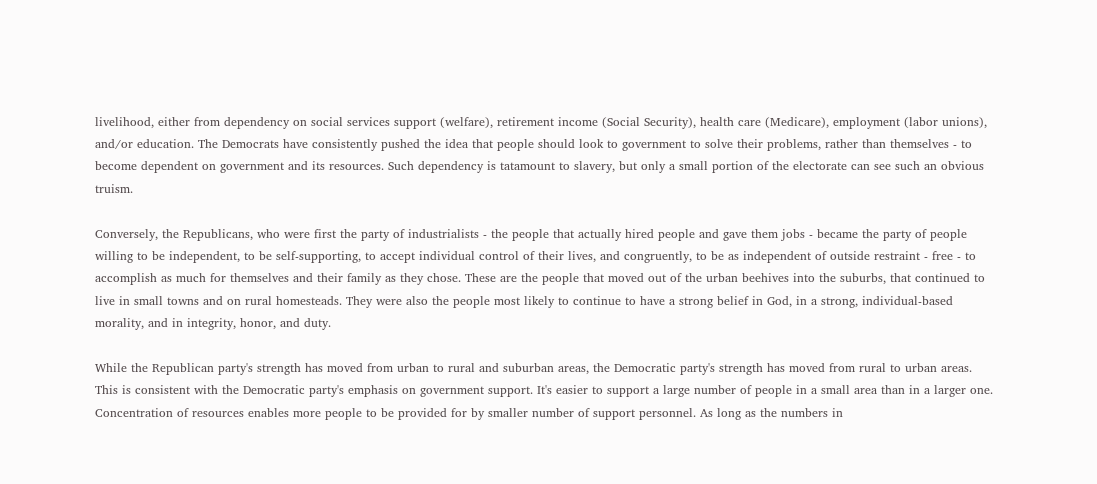livelihood, either from dependency on social services support (welfare), retirement income (Social Security), health care (Medicare), employment (labor unions), and/or education. The Democrats have consistently pushed the idea that people should look to government to solve their problems, rather than themselves - to become dependent on government and its resources. Such dependency is tatamount to slavery, but only a small portion of the electorate can see such an obvious truism.

Conversely, the Republicans, who were first the party of industrialists - the people that actually hired people and gave them jobs - became the party of people willing to be independent, to be self-supporting, to accept individual control of their lives, and congruently, to be as independent of outside restraint - free - to accomplish as much for themselves and their family as they chose. These are the people that moved out of the urban beehives into the suburbs, that continued to live in small towns and on rural homesteads. They were also the people most likely to continue to have a strong belief in God, in a strong, individual-based morality, and in integrity, honor, and duty.

While the Republican party's strength has moved from urban to rural and suburban areas, the Democratic party's strength has moved from rural to urban areas. This is consistent with the Democratic party's emphasis on government support. It's easier to support a large number of people in a small area than in a larger one. Concentration of resources enables more people to be provided for by smaller number of support personnel. As long as the numbers in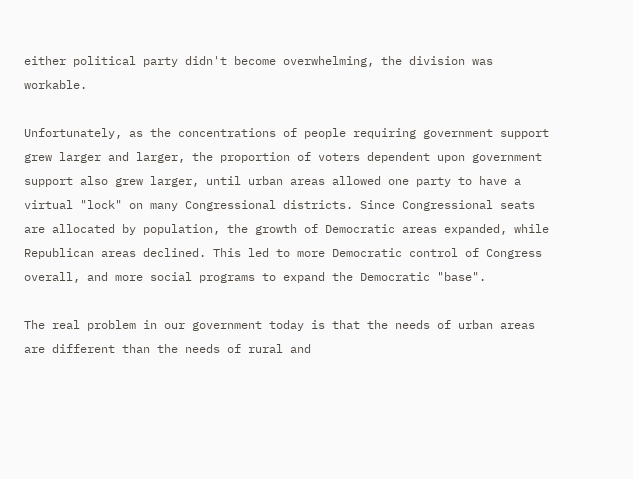either political party didn't become overwhelming, the division was workable.

Unfortunately, as the concentrations of people requiring government support grew larger and larger, the proportion of voters dependent upon government support also grew larger, until urban areas allowed one party to have a virtual "lock" on many Congressional districts. Since Congressional seats are allocated by population, the growth of Democratic areas expanded, while Republican areas declined. This led to more Democratic control of Congress overall, and more social programs to expand the Democratic "base".

The real problem in our government today is that the needs of urban areas are different than the needs of rural and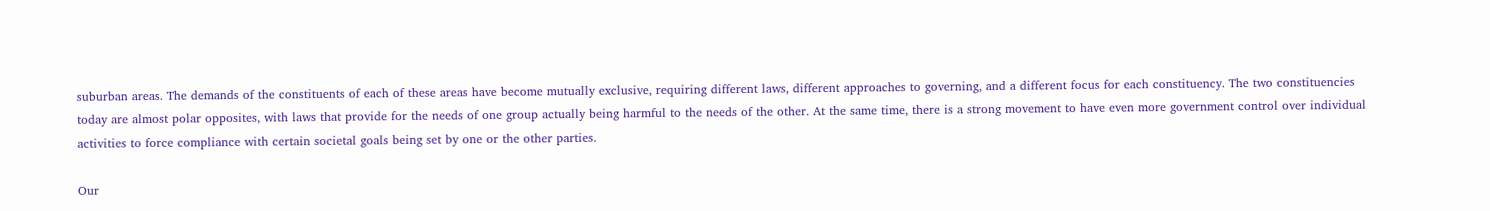suburban areas. The demands of the constituents of each of these areas have become mutually exclusive, requiring different laws, different approaches to governing, and a different focus for each constituency. The two constituencies today are almost polar opposites, with laws that provide for the needs of one group actually being harmful to the needs of the other. At the same time, there is a strong movement to have even more government control over individual activities to force compliance with certain societal goals being set by one or the other parties.

Our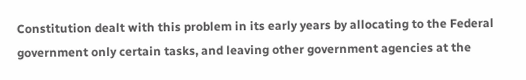Constitution dealt with this problem in its early years by allocating to the Federal government only certain tasks, and leaving other government agencies at the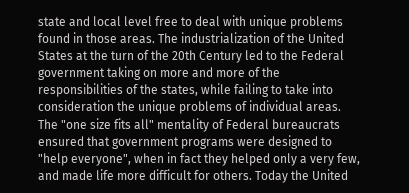state and local level free to deal with unique problems found in those areas. The industrialization of the United States at the turn of the 20th Century led to the Federal government taking on more and more of the responsibilities of the states, while failing to take into consideration the unique problems of individual areas. The "one size fits all" mentality of Federal bureaucrats ensured that government programs were designed to "help everyone", when in fact they helped only a very few, and made life more difficult for others. Today the United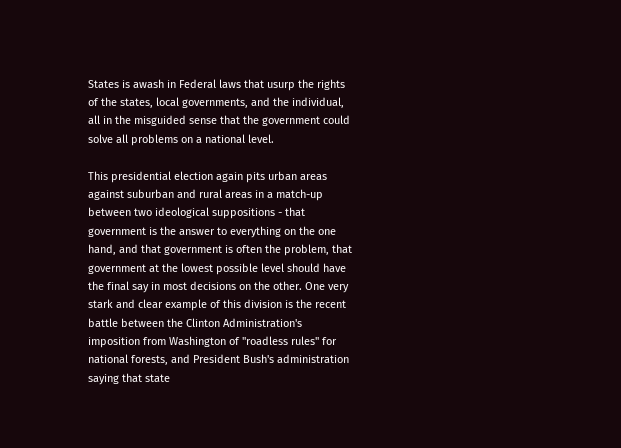States is awash in Federal laws that usurp the rights of the states, local governments, and the individual, all in the misguided sense that the government could solve all problems on a national level.

This presidential election again pits urban areas against suburban and rural areas in a match-up between two ideological suppositions - that government is the answer to everything on the one hand, and that government is often the problem, that government at the lowest possible level should have the final say in most decisions on the other. One very stark and clear example of this division is the recent battle between the Clinton Administration's imposition from Washington of "roadless rules" for national forests, and President Bush's administration saying that state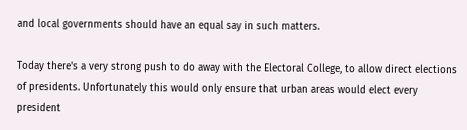and local governments should have an equal say in such matters.

Today there's a very strong push to do away with the Electoral College, to allow direct elections of presidents. Unfortunately this would only ensure that urban areas would elect every president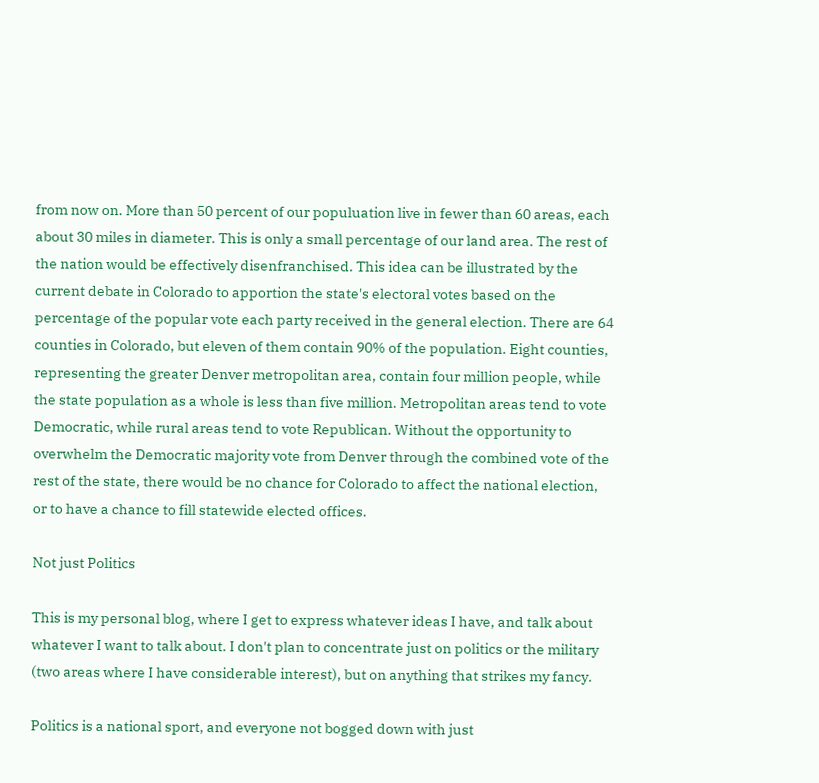from now on. More than 50 percent of our populuation live in fewer than 60 areas, each about 30 miles in diameter. This is only a small percentage of our land area. The rest of the nation would be effectively disenfranchised. This idea can be illustrated by the current debate in Colorado to apportion the state's electoral votes based on the percentage of the popular vote each party received in the general election. There are 64 counties in Colorado, but eleven of them contain 90% of the population. Eight counties, representing the greater Denver metropolitan area, contain four million people, while the state population as a whole is less than five million. Metropolitan areas tend to vote Democratic, while rural areas tend to vote Republican. Without the opportunity to overwhelm the Democratic majority vote from Denver through the combined vote of the rest of the state, there would be no chance for Colorado to affect the national election, or to have a chance to fill statewide elected offices.

Not just Politics

This is my personal blog, where I get to express whatever ideas I have, and talk about whatever I want to talk about. I don't plan to concentrate just on politics or the military (two areas where I have considerable interest), but on anything that strikes my fancy.

Politics is a national sport, and everyone not bogged down with just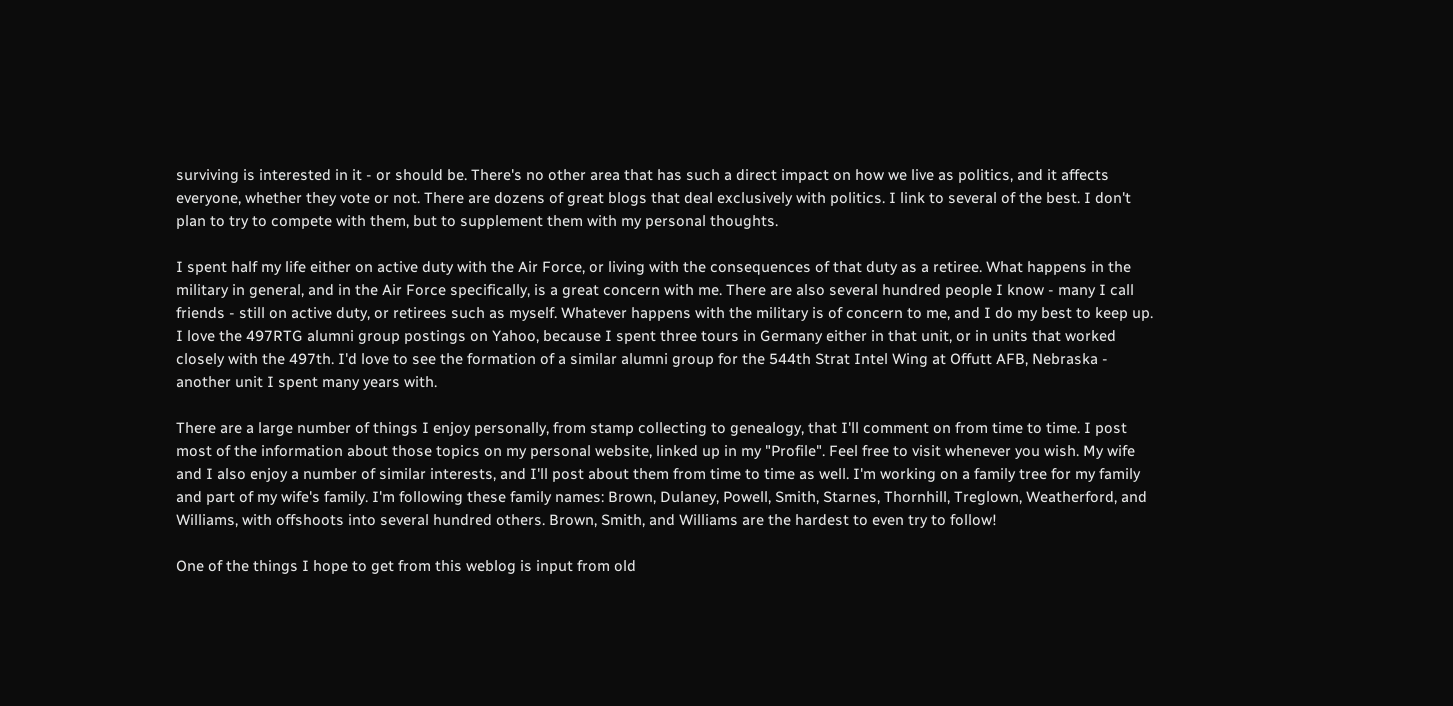surviving is interested in it - or should be. There's no other area that has such a direct impact on how we live as politics, and it affects everyone, whether they vote or not. There are dozens of great blogs that deal exclusively with politics. I link to several of the best. I don't plan to try to compete with them, but to supplement them with my personal thoughts.

I spent half my life either on active duty with the Air Force, or living with the consequences of that duty as a retiree. What happens in the military in general, and in the Air Force specifically, is a great concern with me. There are also several hundred people I know - many I call friends - still on active duty, or retirees such as myself. Whatever happens with the military is of concern to me, and I do my best to keep up. I love the 497RTG alumni group postings on Yahoo, because I spent three tours in Germany either in that unit, or in units that worked closely with the 497th. I'd love to see the formation of a similar alumni group for the 544th Strat Intel Wing at Offutt AFB, Nebraska - another unit I spent many years with.

There are a large number of things I enjoy personally, from stamp collecting to genealogy, that I'll comment on from time to time. I post most of the information about those topics on my personal website, linked up in my "Profile". Feel free to visit whenever you wish. My wife and I also enjoy a number of similar interests, and I'll post about them from time to time as well. I'm working on a family tree for my family and part of my wife's family. I'm following these family names: Brown, Dulaney, Powell, Smith, Starnes, Thornhill, Treglown, Weatherford, and Williams, with offshoots into several hundred others. Brown, Smith, and Williams are the hardest to even try to follow!

One of the things I hope to get from this weblog is input from old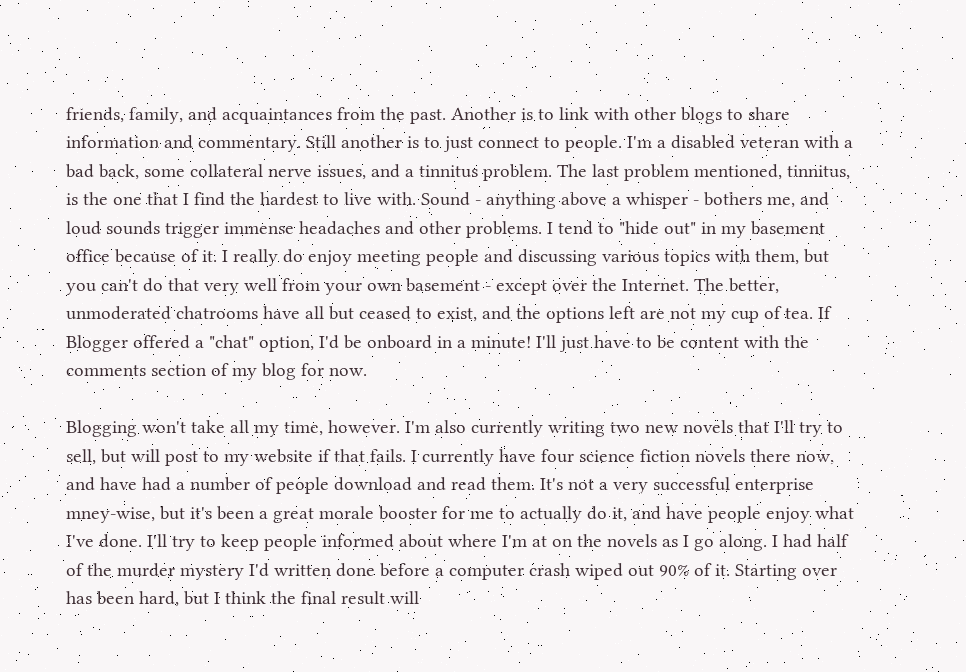friends, family, and acquaintances from the past. Another is to link with other blogs to share information and commentary. Still another is to just connect to people. I'm a disabled veteran with a bad back, some collateral nerve issues, and a tinnitus problem. The last problem mentioned, tinnitus, is the one that I find the hardest to live with. Sound - anything above a whisper - bothers me, and loud sounds trigger immense headaches and other problems. I tend to "hide out" in my basement office because of it. I really do enjoy meeting people and discussing various topics with them, but you can't do that very well from your own basement - except over the Internet. The better, unmoderated chatrooms have all but ceased to exist, and the options left are not my cup of tea. If Blogger offered a "chat" option, I'd be onboard in a minute! I'll just have to be content with the comments section of my blog for now.

Blogging won't take all my time, however. I'm also currently writing two new novels that I'll try to sell, but will post to my website if that fails. I currently have four science fiction novels there now, and have had a number of people download and read them. It's not a very successful enterprise mney-wise, but it's been a great morale booster for me to actually do it, and have people enjoy what I've done. I'll try to keep people informed about where I'm at on the novels as I go along. I had half of the murder mystery I'd written done before a computer crash wiped out 90% of it. Starting over has been hard, but I think the final result will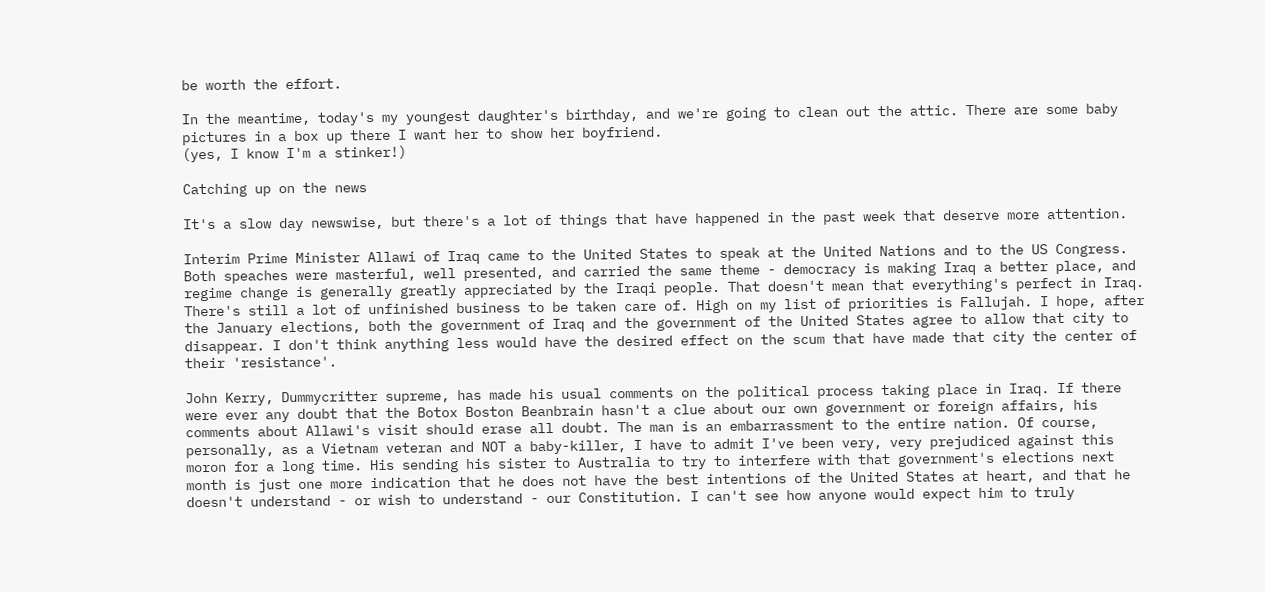be worth the effort.

In the meantime, today's my youngest daughter's birthday, and we're going to clean out the attic. There are some baby pictures in a box up there I want her to show her boyfriend.
(yes, I know I'm a stinker!)

Catching up on the news

It's a slow day newswise, but there's a lot of things that have happened in the past week that deserve more attention.

Interim Prime Minister Allawi of Iraq came to the United States to speak at the United Nations and to the US Congress. Both speaches were masterful, well presented, and carried the same theme - democracy is making Iraq a better place, and regime change is generally greatly appreciated by the Iraqi people. That doesn't mean that everything's perfect in Iraq. There's still a lot of unfinished business to be taken care of. High on my list of priorities is Fallujah. I hope, after the January elections, both the government of Iraq and the government of the United States agree to allow that city to disappear. I don't think anything less would have the desired effect on the scum that have made that city the center of their 'resistance'.

John Kerry, Dummycritter supreme, has made his usual comments on the political process taking place in Iraq. If there were ever any doubt that the Botox Boston Beanbrain hasn't a clue about our own government or foreign affairs, his comments about Allawi's visit should erase all doubt. The man is an embarrassment to the entire nation. Of course, personally, as a Vietnam veteran and NOT a baby-killer, I have to admit I've been very, very prejudiced against this moron for a long time. His sending his sister to Australia to try to interfere with that government's elections next month is just one more indication that he does not have the best intentions of the United States at heart, and that he doesn't understand - or wish to understand - our Constitution. I can't see how anyone would expect him to truly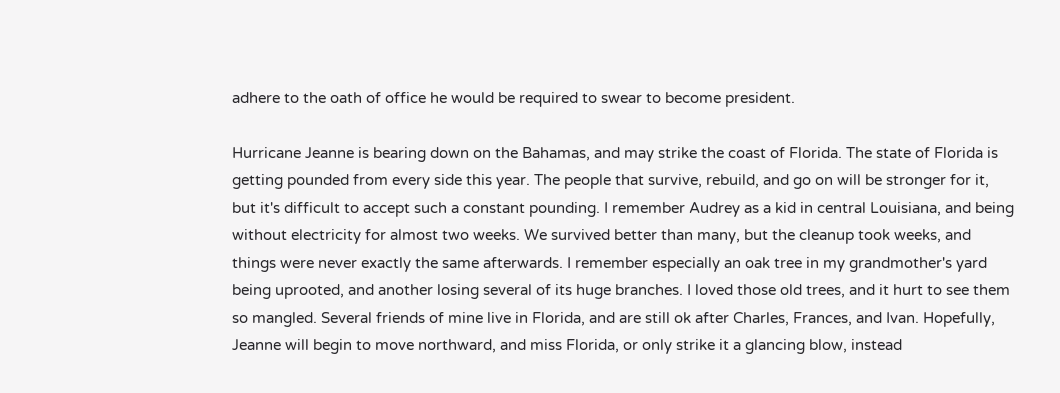adhere to the oath of office he would be required to swear to become president.

Hurricane Jeanne is bearing down on the Bahamas, and may strike the coast of Florida. The state of Florida is getting pounded from every side this year. The people that survive, rebuild, and go on will be stronger for it, but it's difficult to accept such a constant pounding. I remember Audrey as a kid in central Louisiana, and being without electricity for almost two weeks. We survived better than many, but the cleanup took weeks, and things were never exactly the same afterwards. I remember especially an oak tree in my grandmother's yard being uprooted, and another losing several of its huge branches. I loved those old trees, and it hurt to see them so mangled. Several friends of mine live in Florida, and are still ok after Charles, Frances, and Ivan. Hopefully, Jeanne will begin to move northward, and miss Florida, or only strike it a glancing blow, instead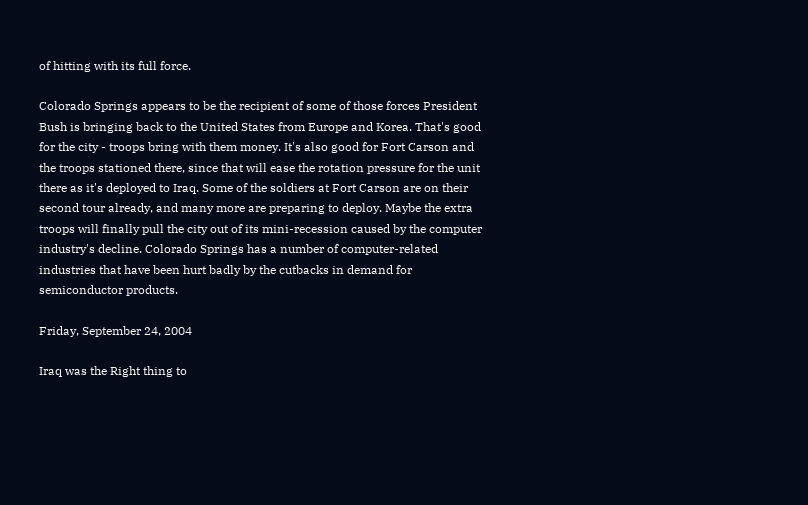of hitting with its full force.

Colorado Springs appears to be the recipient of some of those forces President Bush is bringing back to the United States from Europe and Korea. That's good for the city - troops bring with them money. It's also good for Fort Carson and the troops stationed there, since that will ease the rotation pressure for the unit there as it's deployed to Iraq. Some of the soldiers at Fort Carson are on their second tour already, and many more are preparing to deploy. Maybe the extra troops will finally pull the city out of its mini-recession caused by the computer industry's decline. Colorado Springs has a number of computer-related industries that have been hurt badly by the cutbacks in demand for semiconductor products.

Friday, September 24, 2004

Iraq was the Right thing to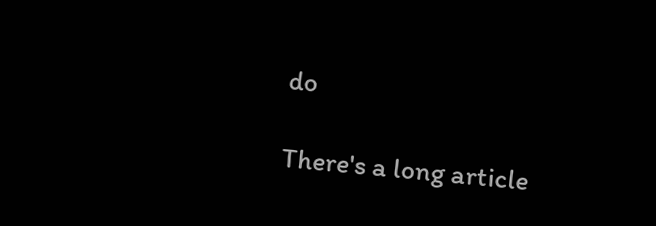do

There's a long article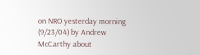on NRO yesterday morning (9/23/04) by Andrew McCarthy about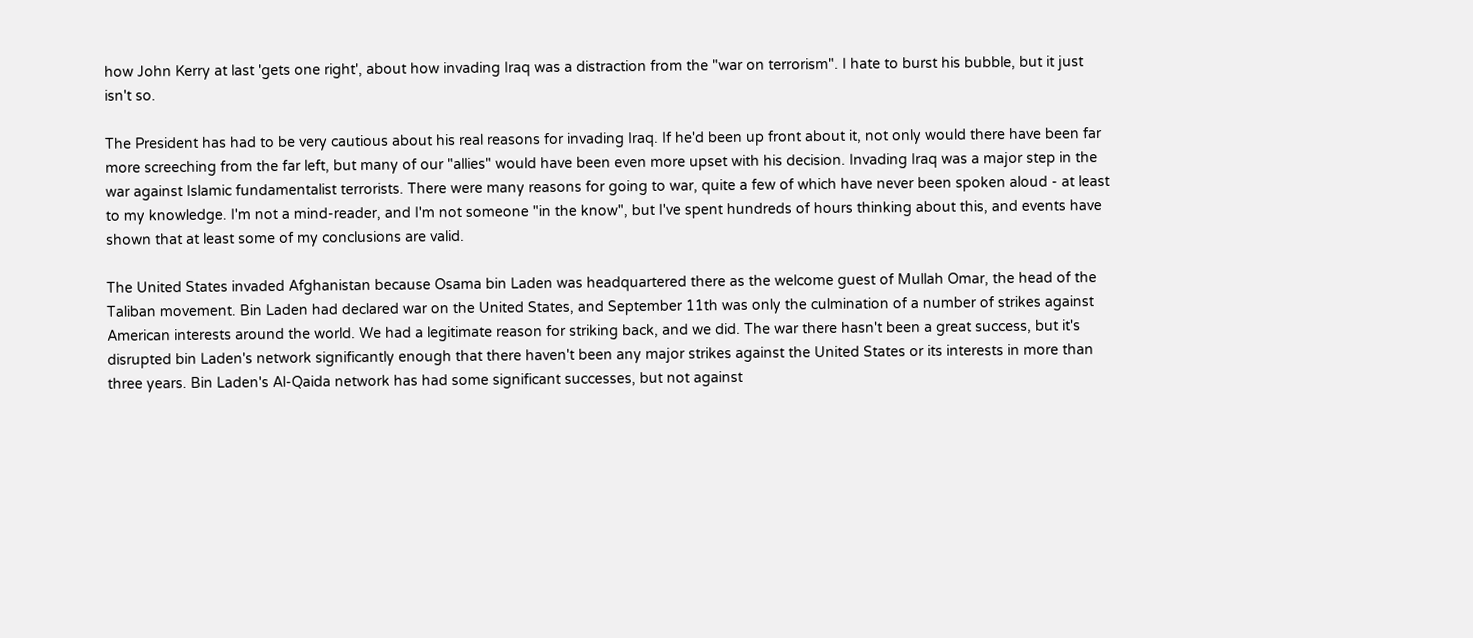how John Kerry at last 'gets one right', about how invading Iraq was a distraction from the "war on terrorism". I hate to burst his bubble, but it just isn't so.

The President has had to be very cautious about his real reasons for invading Iraq. If he'd been up front about it, not only would there have been far more screeching from the far left, but many of our "allies" would have been even more upset with his decision. Invading Iraq was a major step in the war against Islamic fundamentalist terrorists. There were many reasons for going to war, quite a few of which have never been spoken aloud - at least to my knowledge. I'm not a mind-reader, and I'm not someone "in the know", but I've spent hundreds of hours thinking about this, and events have shown that at least some of my conclusions are valid.

The United States invaded Afghanistan because Osama bin Laden was headquartered there as the welcome guest of Mullah Omar, the head of the Taliban movement. Bin Laden had declared war on the United States, and September 11th was only the culmination of a number of strikes against American interests around the world. We had a legitimate reason for striking back, and we did. The war there hasn't been a great success, but it's disrupted bin Laden's network significantly enough that there haven't been any major strikes against the United States or its interests in more than three years. Bin Laden's Al-Qaida network has had some significant successes, but not against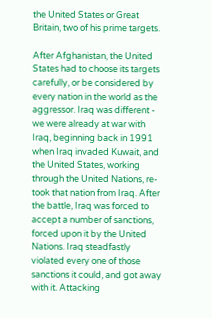the United States or Great Britain, two of his prime targets.

After Afghanistan, the United States had to choose its targets carefully, or be considered by every nation in the world as the aggressor. Iraq was different - we were already at war with Iraq, beginning back in 1991 when Iraq invaded Kuwait, and the United States, working through the United Nations, re-took that nation from Iraq. After the battle, Iraq was forced to accept a number of sanctions, forced upon it by the United Nations. Iraq steadfastly violated every one of those sanctions it could, and got away with it. Attacking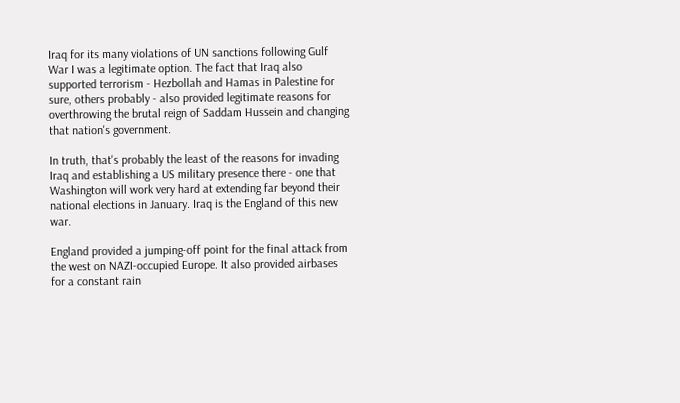Iraq for its many violations of UN sanctions following Gulf War I was a legitimate option. The fact that Iraq also supported terrorism - Hezbollah and Hamas in Palestine for sure, others probably - also provided legitimate reasons for overthrowing the brutal reign of Saddam Hussein and changing that nation's government.

In truth, that's probably the least of the reasons for invading Iraq and establishing a US military presence there - one that Washington will work very hard at extending far beyond their national elections in January. Iraq is the England of this new war.

England provided a jumping-off point for the final attack from the west on NAZI-occupied Europe. It also provided airbases for a constant rain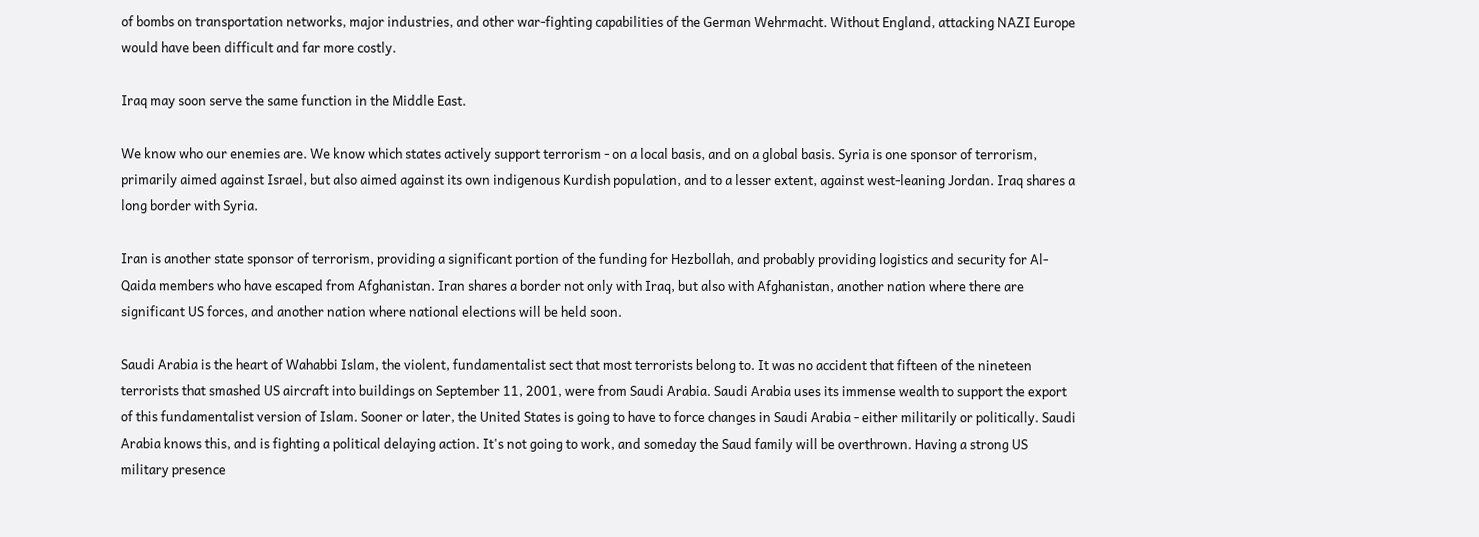of bombs on transportation networks, major industries, and other war-fighting capabilities of the German Wehrmacht. Without England, attacking NAZI Europe would have been difficult and far more costly.

Iraq may soon serve the same function in the Middle East.

We know who our enemies are. We know which states actively support terrorism - on a local basis, and on a global basis. Syria is one sponsor of terrorism, primarily aimed against Israel, but also aimed against its own indigenous Kurdish population, and to a lesser extent, against west-leaning Jordan. Iraq shares a long border with Syria.

Iran is another state sponsor of terrorism, providing a significant portion of the funding for Hezbollah, and probably providing logistics and security for Al-Qaida members who have escaped from Afghanistan. Iran shares a border not only with Iraq, but also with Afghanistan, another nation where there are significant US forces, and another nation where national elections will be held soon.

Saudi Arabia is the heart of Wahabbi Islam, the violent, fundamentalist sect that most terrorists belong to. It was no accident that fifteen of the nineteen terrorists that smashed US aircraft into buildings on September 11, 2001, were from Saudi Arabia. Saudi Arabia uses its immense wealth to support the export of this fundamentalist version of Islam. Sooner or later, the United States is going to have to force changes in Saudi Arabia - either militarily or politically. Saudi Arabia knows this, and is fighting a political delaying action. It's not going to work, and someday the Saud family will be overthrown. Having a strong US military presence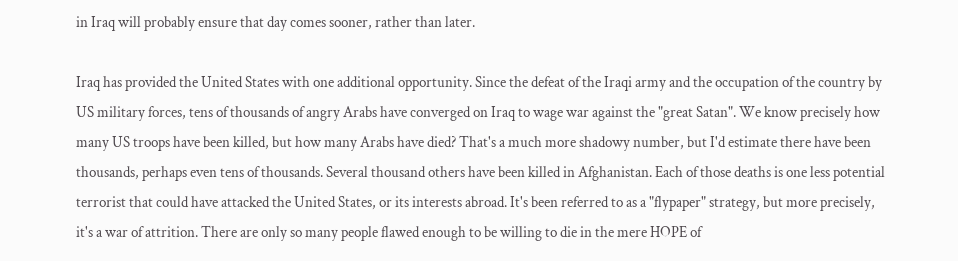in Iraq will probably ensure that day comes sooner, rather than later.

Iraq has provided the United States with one additional opportunity. Since the defeat of the Iraqi army and the occupation of the country by US military forces, tens of thousands of angry Arabs have converged on Iraq to wage war against the "great Satan". We know precisely how many US troops have been killed, but how many Arabs have died? That's a much more shadowy number, but I'd estimate there have been thousands, perhaps even tens of thousands. Several thousand others have been killed in Afghanistan. Each of those deaths is one less potential terrorist that could have attacked the United States, or its interests abroad. It's been referred to as a "flypaper" strategy, but more precisely, it's a war of attrition. There are only so many people flawed enough to be willing to die in the mere HOPE of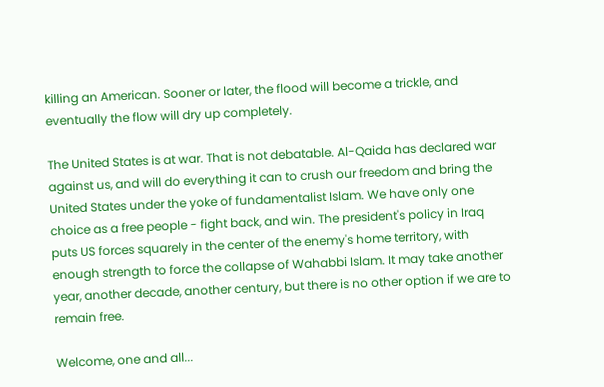killing an American. Sooner or later, the flood will become a trickle, and eventually the flow will dry up completely.

The United States is at war. That is not debatable. Al-Qaida has declared war against us, and will do everything it can to crush our freedom and bring the United States under the yoke of fundamentalist Islam. We have only one choice as a free people - fight back, and win. The president's policy in Iraq puts US forces squarely in the center of the enemy's home territory, with enough strength to force the collapse of Wahabbi Islam. It may take another year, another decade, another century, but there is no other option if we are to remain free.

Welcome, one and all...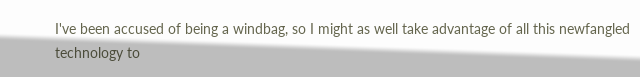I've been accused of being a windbag, so I might as well take advantage of all this newfangled technology to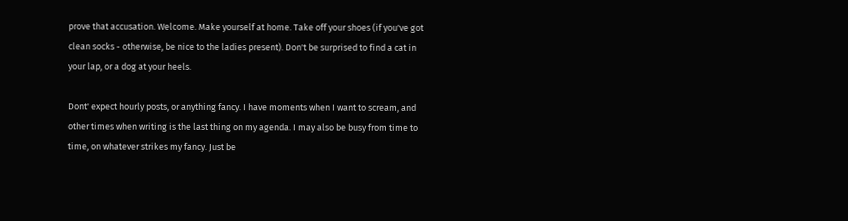prove that accusation. Welcome. Make yourself at home. Take off your shoes (if you've got clean socks - otherwise, be nice to the ladies present). Don't be surprised to find a cat in your lap, or a dog at your heels.

Dont' expect hourly posts, or anything fancy. I have moments when I want to scream, and other times when writing is the last thing on my agenda. I may also be busy from time to time, on whatever strikes my fancy. Just be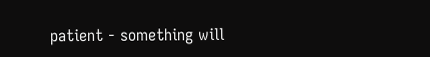patient - something will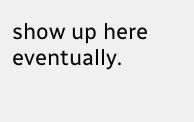show up here eventually.